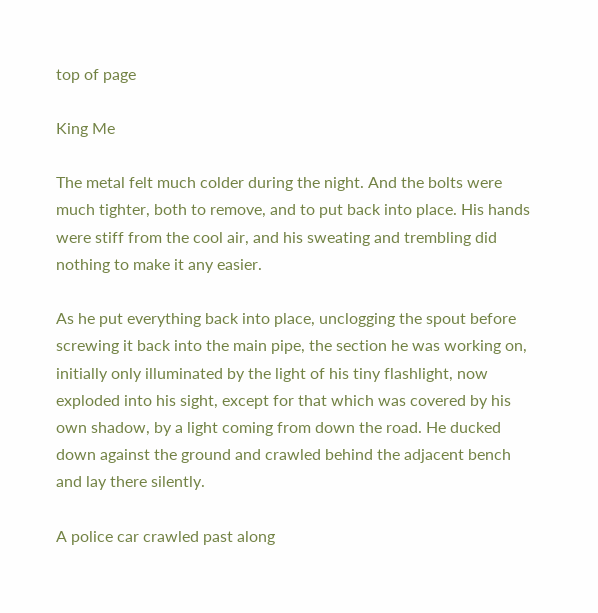top of page

King Me

The metal felt much colder during the night. And the bolts were much tighter, both to remove, and to put back into place. His hands were stiff from the cool air, and his sweating and trembling did nothing to make it any easier.

As he put everything back into place, unclogging the spout before screwing it back into the main pipe, the section he was working on, initially only illuminated by the light of his tiny flashlight, now exploded into his sight, except for that which was covered by his own shadow, by a light coming from down the road. He ducked down against the ground and crawled behind the adjacent bench and lay there silently.

A police car crawled past along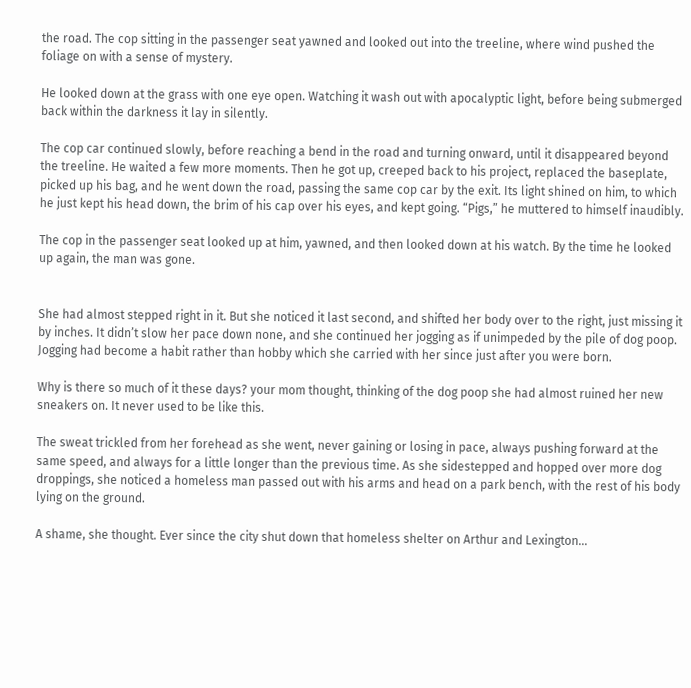the road. The cop sitting in the passenger seat yawned and looked out into the treeline, where wind pushed the foliage on with a sense of mystery.

He looked down at the grass with one eye open. Watching it wash out with apocalyptic light, before being submerged back within the darkness it lay in silently.

The cop car continued slowly, before reaching a bend in the road and turning onward, until it disappeared beyond the treeline. He waited a few more moments. Then he got up, creeped back to his project, replaced the baseplate, picked up his bag, and he went down the road, passing the same cop car by the exit. Its light shined on him, to which he just kept his head down, the brim of his cap over his eyes, and kept going. “Pigs,” he muttered to himself inaudibly.

The cop in the passenger seat looked up at him, yawned, and then looked down at his watch. By the time he looked up again, the man was gone.


She had almost stepped right in it. But she noticed it last second, and shifted her body over to the right, just missing it by inches. It didn’t slow her pace down none, and she continued her jogging as if unimpeded by the pile of dog poop. Jogging had become a habit rather than hobby which she carried with her since just after you were born.

Why is there so much of it these days? your mom thought, thinking of the dog poop she had almost ruined her new sneakers on. It never used to be like this.

The sweat trickled from her forehead as she went, never gaining or losing in pace, always pushing forward at the same speed, and always for a little longer than the previous time. As she sidestepped and hopped over more dog droppings, she noticed a homeless man passed out with his arms and head on a park bench, with the rest of his body lying on the ground.

A shame, she thought. Ever since the city shut down that homeless shelter on Arthur and Lexington…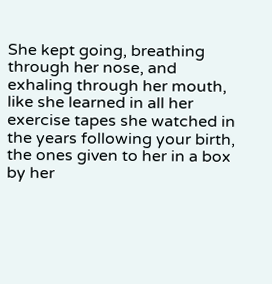She kept going, breathing through her nose, and exhaling through her mouth, like she learned in all her exercise tapes she watched in the years following your birth, the ones given to her in a box by her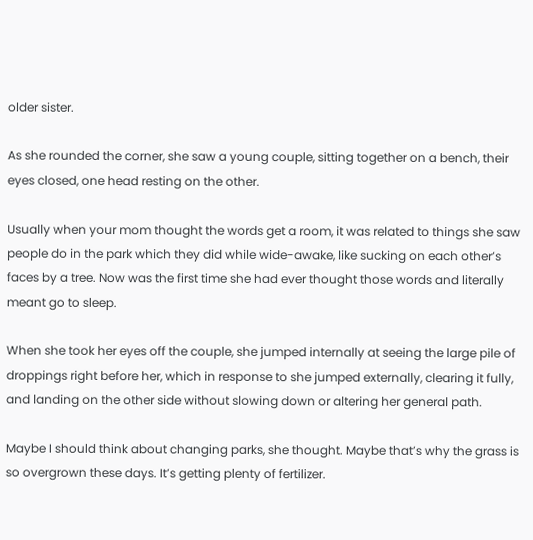older sister.

As she rounded the corner, she saw a young couple, sitting together on a bench, their eyes closed, one head resting on the other.

Usually when your mom thought the words get a room, it was related to things she saw people do in the park which they did while wide-awake, like sucking on each other’s faces by a tree. Now was the first time she had ever thought those words and literally meant go to sleep.

When she took her eyes off the couple, she jumped internally at seeing the large pile of droppings right before her, which in response to she jumped externally, clearing it fully, and landing on the other side without slowing down or altering her general path.

Maybe I should think about changing parks, she thought. Maybe that’s why the grass is so overgrown these days. It’s getting plenty of fertilizer.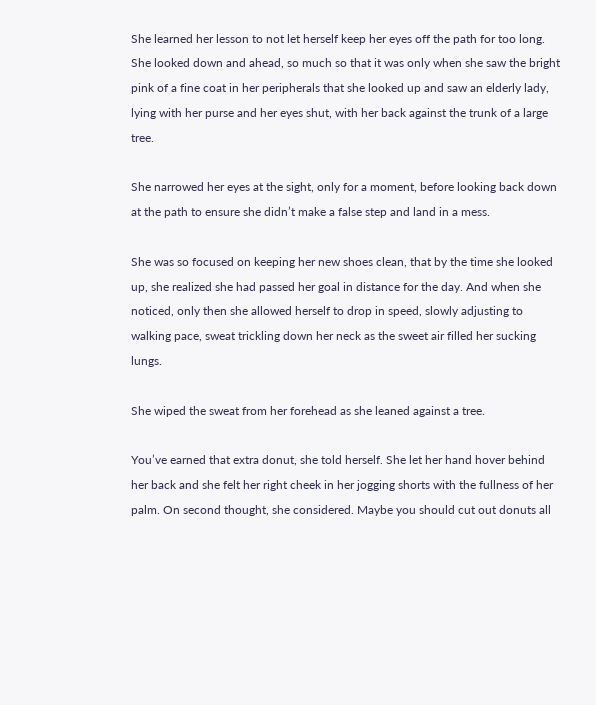She learned her lesson to not let herself keep her eyes off the path for too long. She looked down and ahead, so much so that it was only when she saw the bright pink of a fine coat in her peripherals that she looked up and saw an elderly lady, lying with her purse and her eyes shut, with her back against the trunk of a large tree.

She narrowed her eyes at the sight, only for a moment, before looking back down at the path to ensure she didn’t make a false step and land in a mess.

She was so focused on keeping her new shoes clean, that by the time she looked up, she realized she had passed her goal in distance for the day. And when she noticed, only then she allowed herself to drop in speed, slowly adjusting to walking pace, sweat trickling down her neck as the sweet air filled her sucking lungs.

She wiped the sweat from her forehead as she leaned against a tree.

You’ve earned that extra donut, she told herself. She let her hand hover behind her back and she felt her right cheek in her jogging shorts with the fullness of her palm. On second thought, she considered. Maybe you should cut out donuts all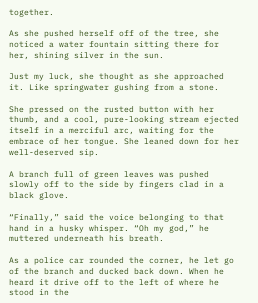together.

As she pushed herself off of the tree, she noticed a water fountain sitting there for her, shining silver in the sun.

Just my luck, she thought as she approached it. Like springwater gushing from a stone.

She pressed on the rusted button with her thumb, and a cool, pure-looking stream ejected itself in a merciful arc, waiting for the embrace of her tongue. She leaned down for her well-deserved sip.

A branch full of green leaves was pushed slowly off to the side by fingers clad in a black glove.

“Finally,” said the voice belonging to that hand in a husky whisper. “Oh my god,” he muttered underneath his breath.

As a police car rounded the corner, he let go of the branch and ducked back down. When he heard it drive off to the left of where he stood in the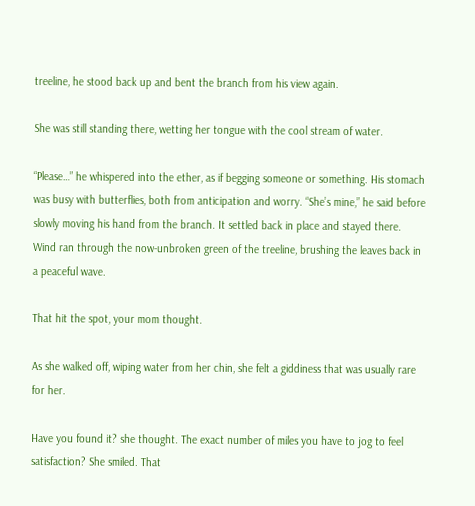treeline, he stood back up and bent the branch from his view again.

She was still standing there, wetting her tongue with the cool stream of water.

“Please…” he whispered into the ether, as if begging someone or something. His stomach was busy with butterflies, both from anticipation and worry. “She’s mine,” he said before slowly moving his hand from the branch. It settled back in place and stayed there. Wind ran through the now-unbroken green of the treeline, brushing the leaves back in a peaceful wave.

That hit the spot, your mom thought.

As she walked off, wiping water from her chin, she felt a giddiness that was usually rare for her.

Have you found it? she thought. The exact number of miles you have to jog to feel satisfaction? She smiled. That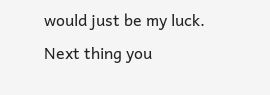would just be my luck. Next thing you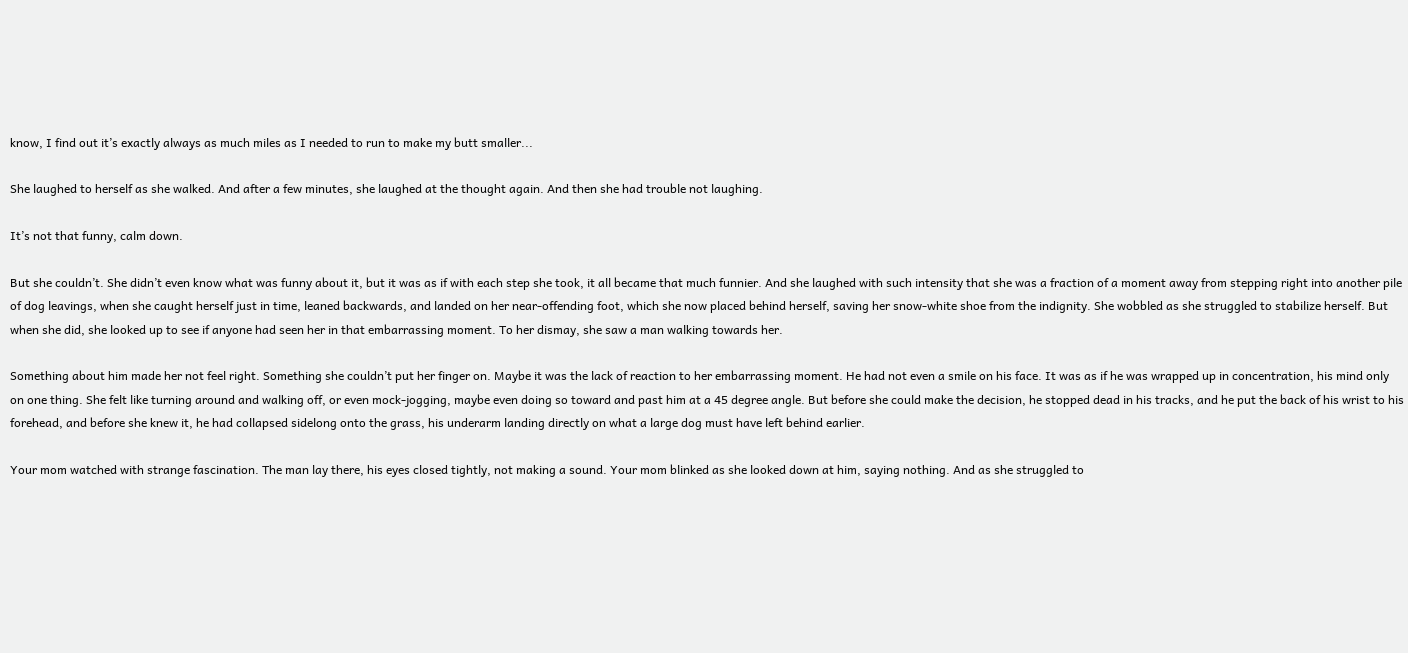know, I find out it’s exactly always as much miles as I needed to run to make my butt smaller...

She laughed to herself as she walked. And after a few minutes, she laughed at the thought again. And then she had trouble not laughing.

It’s not that funny, calm down.

But she couldn’t. She didn’t even know what was funny about it, but it was as if with each step she took, it all became that much funnier. And she laughed with such intensity that she was a fraction of a moment away from stepping right into another pile of dog leavings, when she caught herself just in time, leaned backwards, and landed on her near-offending foot, which she now placed behind herself, saving her snow-white shoe from the indignity. She wobbled as she struggled to stabilize herself. But when she did, she looked up to see if anyone had seen her in that embarrassing moment. To her dismay, she saw a man walking towards her.

Something about him made her not feel right. Something she couldn’t put her finger on. Maybe it was the lack of reaction to her embarrassing moment. He had not even a smile on his face. It was as if he was wrapped up in concentration, his mind only on one thing. She felt like turning around and walking off, or even mock-jogging, maybe even doing so toward and past him at a 45 degree angle. But before she could make the decision, he stopped dead in his tracks, and he put the back of his wrist to his forehead, and before she knew it, he had collapsed sidelong onto the grass, his underarm landing directly on what a large dog must have left behind earlier.

Your mom watched with strange fascination. The man lay there, his eyes closed tightly, not making a sound. Your mom blinked as she looked down at him, saying nothing. And as she struggled to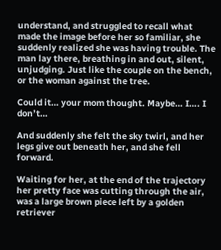understand, and struggled to recall what made the image before her so familiar, she suddenly realized she was having trouble. The man lay there, breathing in and out, silent, unjudging. Just like the couple on the bench, or the woman against the tree.

Could it… your mom thought. Maybe… I…. I don’t…

And suddenly she felt the sky twirl, and her legs give out beneath her, and she fell forward.

Waiting for her, at the end of the trajectory her pretty face was cutting through the air, was a large brown piece left by a golden retriever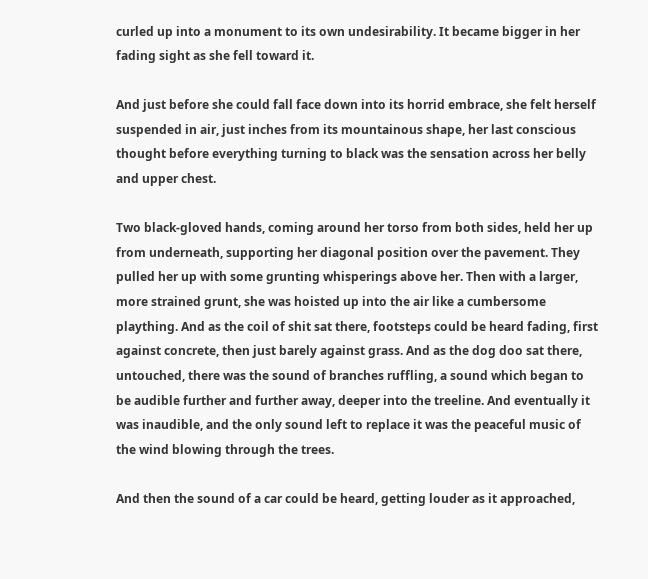curled up into a monument to its own undesirability. It became bigger in her fading sight as she fell toward it.

And just before she could fall face down into its horrid embrace, she felt herself suspended in air, just inches from its mountainous shape, her last conscious thought before everything turning to black was the sensation across her belly and upper chest.

Two black-gloved hands, coming around her torso from both sides, held her up from underneath, supporting her diagonal position over the pavement. They pulled her up with some grunting whisperings above her. Then with a larger, more strained grunt, she was hoisted up into the air like a cumbersome plaything. And as the coil of shit sat there, footsteps could be heard fading, first against concrete, then just barely against grass. And as the dog doo sat there, untouched, there was the sound of branches ruffling, a sound which began to be audible further and further away, deeper into the treeline. And eventually it was inaudible, and the only sound left to replace it was the peaceful music of the wind blowing through the trees.

And then the sound of a car could be heard, getting louder as it approached,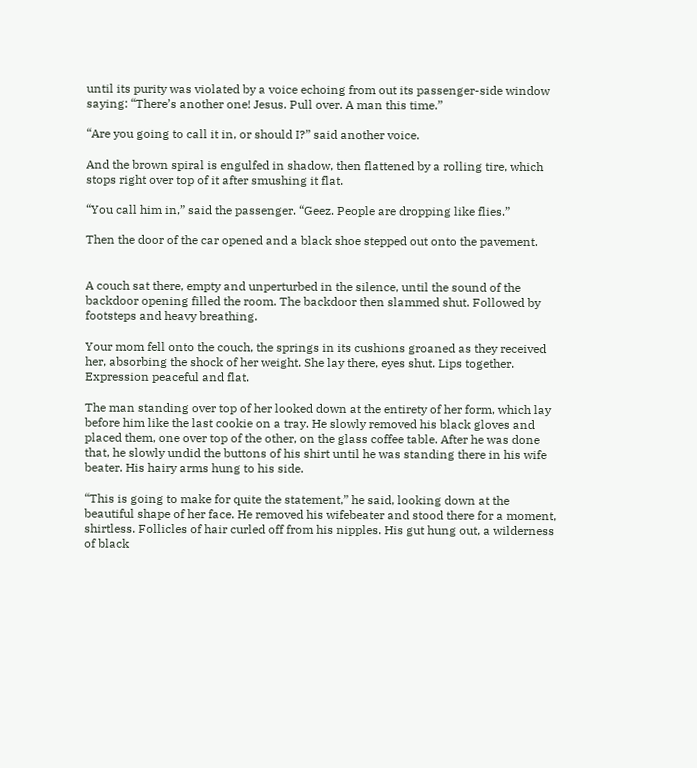until its purity was violated by a voice echoing from out its passenger-side window saying: “There’s another one! Jesus. Pull over. A man this time.”

“Are you going to call it in, or should I?” said another voice.

And the brown spiral is engulfed in shadow, then flattened by a rolling tire, which stops right over top of it after smushing it flat.

“You call him in,” said the passenger. “Geez. People are dropping like flies.”

Then the door of the car opened and a black shoe stepped out onto the pavement.


A couch sat there, empty and unperturbed in the silence, until the sound of the backdoor opening filled the room. The backdoor then slammed shut. Followed by footsteps and heavy breathing.

Your mom fell onto the couch, the springs in its cushions groaned as they received her, absorbing the shock of her weight. She lay there, eyes shut. Lips together. Expression peaceful and flat.

The man standing over top of her looked down at the entirety of her form, which lay before him like the last cookie on a tray. He slowly removed his black gloves and placed them, one over top of the other, on the glass coffee table. After he was done that, he slowly undid the buttons of his shirt until he was standing there in his wife beater. His hairy arms hung to his side.

“This is going to make for quite the statement,” he said, looking down at the beautiful shape of her face. He removed his wifebeater and stood there for a moment, shirtless. Follicles of hair curled off from his nipples. His gut hung out, a wilderness of black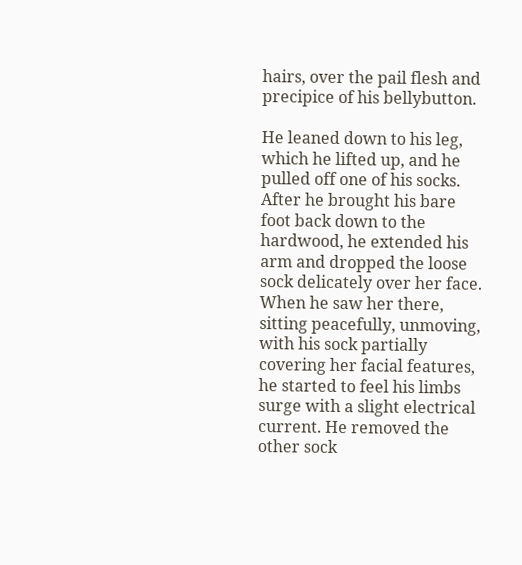hairs, over the pail flesh and precipice of his bellybutton.

He leaned down to his leg, which he lifted up, and he pulled off one of his socks. After he brought his bare foot back down to the hardwood, he extended his arm and dropped the loose sock delicately over her face. When he saw her there, sitting peacefully, unmoving, with his sock partially covering her facial features, he started to feel his limbs surge with a slight electrical current. He removed the other sock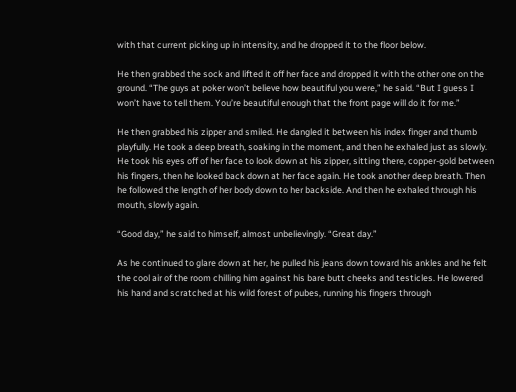with that current picking up in intensity, and he dropped it to the floor below.

He then grabbed the sock and lifted it off her face and dropped it with the other one on the ground. “The guys at poker won’t believe how beautiful you were,” he said. “But I guess I won’t have to tell them. You’re beautiful enough that the front page will do it for me.”

He then grabbed his zipper and smiled. He dangled it between his index finger and thumb playfully. He took a deep breath, soaking in the moment, and then he exhaled just as slowly. He took his eyes off of her face to look down at his zipper, sitting there, copper-gold between his fingers, then he looked back down at her face again. He took another deep breath. Then he followed the length of her body down to her backside. And then he exhaled through his mouth, slowly again.

“Good day,” he said to himself, almost unbelievingly. “Great day.”

As he continued to glare down at her, he pulled his jeans down toward his ankles and he felt the cool air of the room chilling him against his bare butt cheeks and testicles. He lowered his hand and scratched at his wild forest of pubes, running his fingers through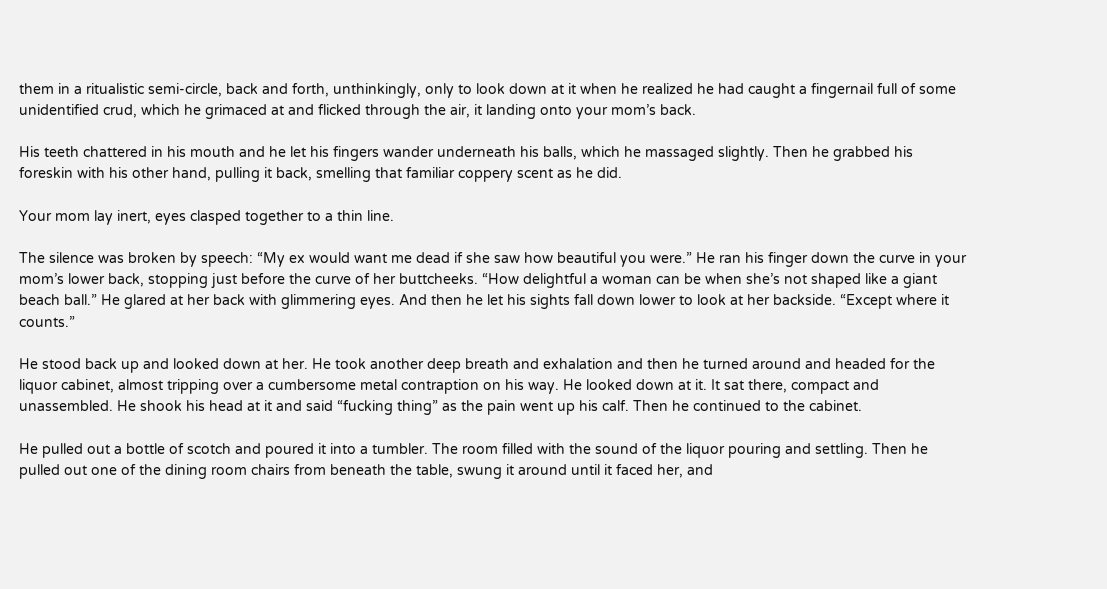them in a ritualistic semi-circle, back and forth, unthinkingly, only to look down at it when he realized he had caught a fingernail full of some unidentified crud, which he grimaced at and flicked through the air, it landing onto your mom’s back.

His teeth chattered in his mouth and he let his fingers wander underneath his balls, which he massaged slightly. Then he grabbed his foreskin with his other hand, pulling it back, smelling that familiar coppery scent as he did.

Your mom lay inert, eyes clasped together to a thin line.

The silence was broken by speech: “My ex would want me dead if she saw how beautiful you were.” He ran his finger down the curve in your mom’s lower back, stopping just before the curve of her buttcheeks. “How delightful a woman can be when she’s not shaped like a giant beach ball.” He glared at her back with glimmering eyes. And then he let his sights fall down lower to look at her backside. “Except where it counts.”

He stood back up and looked down at her. He took another deep breath and exhalation and then he turned around and headed for the liquor cabinet, almost tripping over a cumbersome metal contraption on his way. He looked down at it. It sat there, compact and unassembled. He shook his head at it and said “fucking thing” as the pain went up his calf. Then he continued to the cabinet.

He pulled out a bottle of scotch and poured it into a tumbler. The room filled with the sound of the liquor pouring and settling. Then he pulled out one of the dining room chairs from beneath the table, swung it around until it faced her, and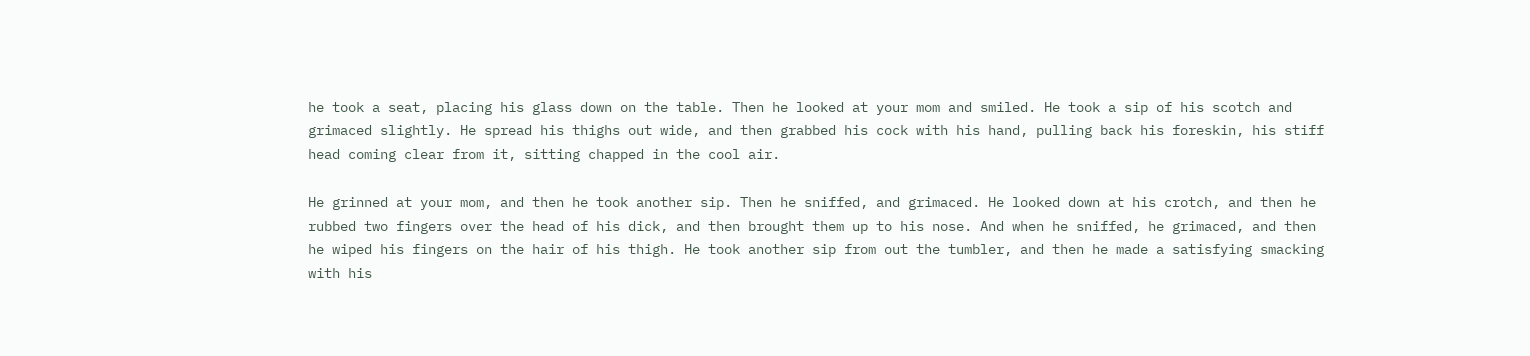he took a seat, placing his glass down on the table. Then he looked at your mom and smiled. He took a sip of his scotch and grimaced slightly. He spread his thighs out wide, and then grabbed his cock with his hand, pulling back his foreskin, his stiff head coming clear from it, sitting chapped in the cool air.

He grinned at your mom, and then he took another sip. Then he sniffed, and grimaced. He looked down at his crotch, and then he rubbed two fingers over the head of his dick, and then brought them up to his nose. And when he sniffed, he grimaced, and then he wiped his fingers on the hair of his thigh. He took another sip from out the tumbler, and then he made a satisfying smacking with his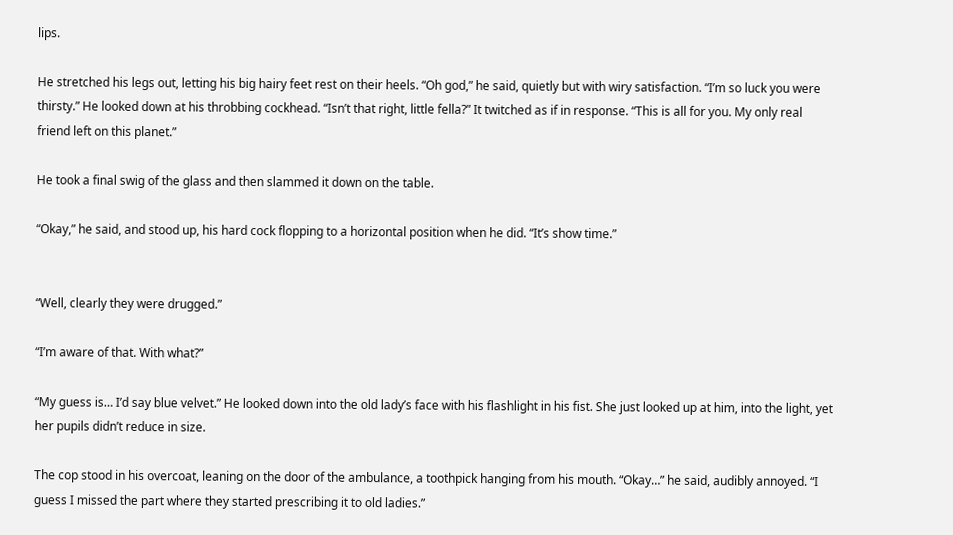lips.

He stretched his legs out, letting his big hairy feet rest on their heels. “Oh god,” he said, quietly but with wiry satisfaction. “I’m so luck you were thirsty.” He looked down at his throbbing cockhead. “Isn’t that right, little fella?” It twitched as if in response. “This is all for you. My only real friend left on this planet.”

He took a final swig of the glass and then slammed it down on the table.

“Okay,” he said, and stood up, his hard cock flopping to a horizontal position when he did. “It’s show time.”


“Well, clearly they were drugged.”

“I’m aware of that. With what?”

“My guess is… I’d say blue velvet.” He looked down into the old lady’s face with his flashlight in his fist. She just looked up at him, into the light, yet her pupils didn’t reduce in size.

The cop stood in his overcoat, leaning on the door of the ambulance, a toothpick hanging from his mouth. “Okay…” he said, audibly annoyed. “I guess I missed the part where they started prescribing it to old ladies.”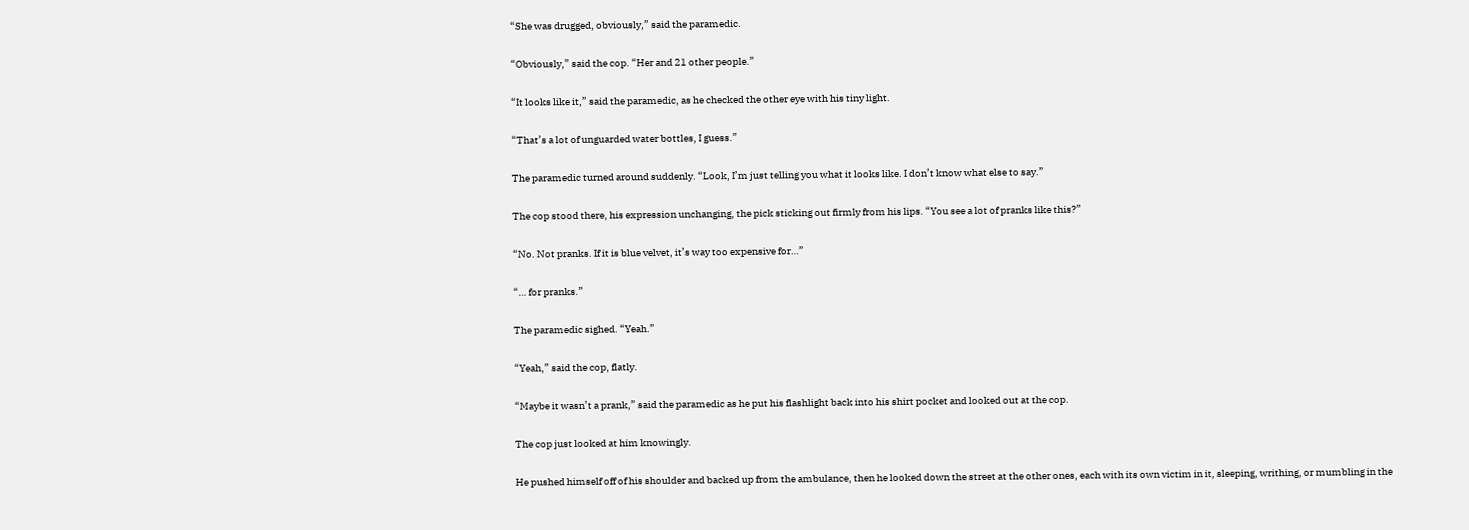“She was drugged, obviously,” said the paramedic.

“Obviously,” said the cop. “Her and 21 other people.”

“It looks like it,” said the paramedic, as he checked the other eye with his tiny light.

“That’s a lot of unguarded water bottles, I guess.”

The paramedic turned around suddenly. “Look, I’m just telling you what it looks like. I don’t know what else to say.”

The cop stood there, his expression unchanging, the pick sticking out firmly from his lips. “You see a lot of pranks like this?”

“No. Not pranks. If it is blue velvet, it’s way too expensive for…”

“… for pranks.”

The paramedic sighed. “Yeah.”

“Yeah,” said the cop, flatly.

“Maybe it wasn’t a prank,” said the paramedic as he put his flashlight back into his shirt pocket and looked out at the cop.

The cop just looked at him knowingly.

He pushed himself off of his shoulder and backed up from the ambulance, then he looked down the street at the other ones, each with its own victim in it, sleeping, writhing, or mumbling in the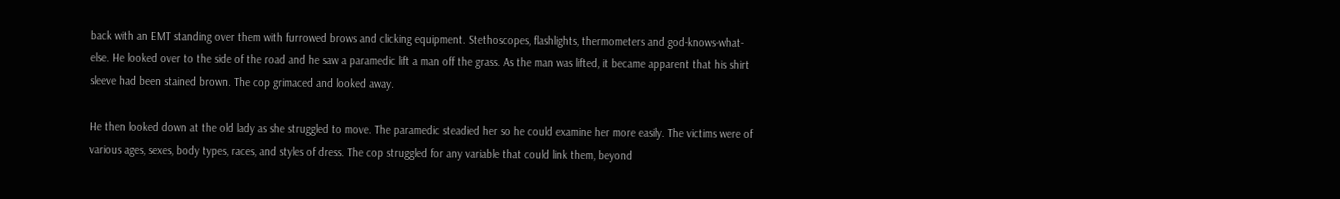back with an EMT standing over them with furrowed brows and clicking equipment. Stethoscopes, flashlights, thermometers and god-knows-what-else. He looked over to the side of the road and he saw a paramedic lift a man off the grass. As the man was lifted, it became apparent that his shirt sleeve had been stained brown. The cop grimaced and looked away.

He then looked down at the old lady as she struggled to move. The paramedic steadied her so he could examine her more easily. The victims were of various ages, sexes, body types, races, and styles of dress. The cop struggled for any variable that could link them, beyond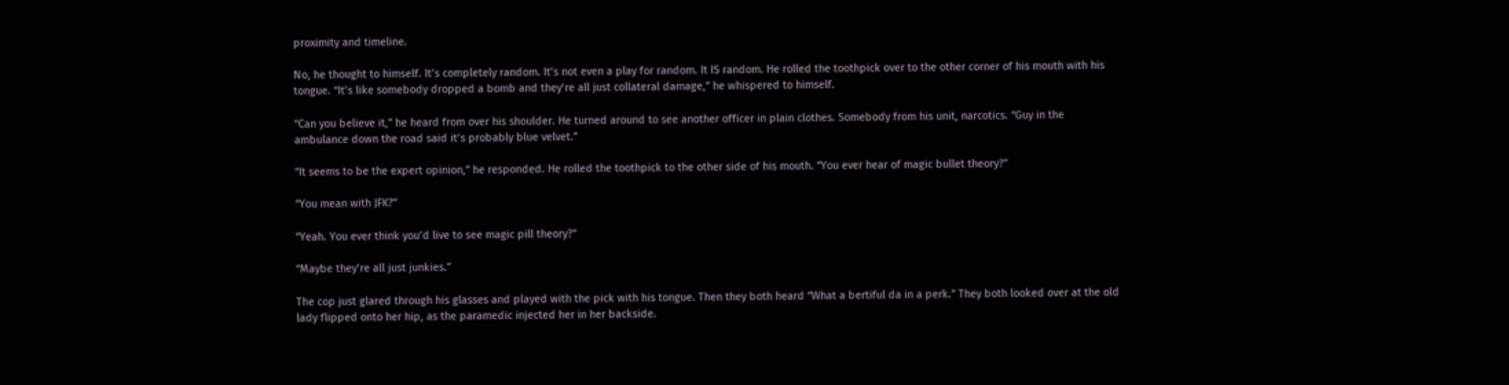proximity and timeline.

No, he thought to himself. It’s completely random. It’s not even a play for random. It IS random. He rolled the toothpick over to the other corner of his mouth with his tongue. “It’s like somebody dropped a bomb and they’re all just collateral damage,” he whispered to himself.

“Can you believe it,” he heard from over his shoulder. He turned around to see another officer in plain clothes. Somebody from his unit, narcotics. “Guy in the ambulance down the road said it’s probably blue velvet.”

“It seems to be the expert opinion,” he responded. He rolled the toothpick to the other side of his mouth. “You ever hear of magic bullet theory?”

“You mean with JFK?”

“Yeah. You ever think you’d live to see magic pill theory?”

“Maybe they’re all just junkies.”

The cop just glared through his glasses and played with the pick with his tongue. Then they both heard “What a bertiful da in a perk.” They both looked over at the old lady flipped onto her hip, as the paramedic injected her in her backside.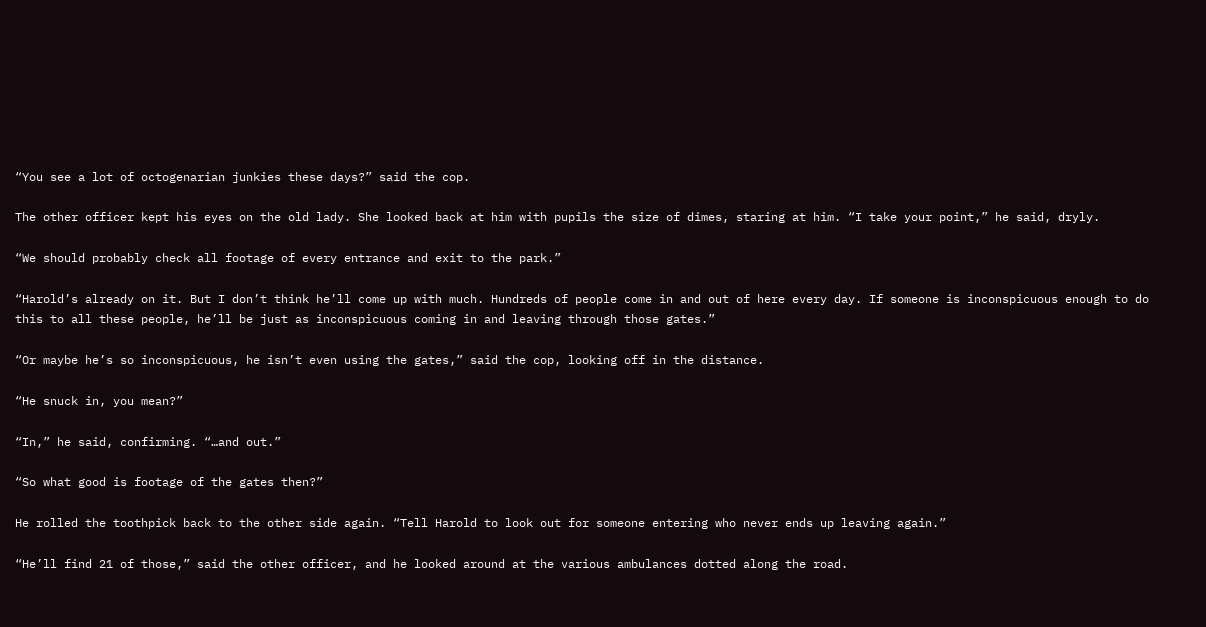“You see a lot of octogenarian junkies these days?” said the cop.

The other officer kept his eyes on the old lady. She looked back at him with pupils the size of dimes, staring at him. “I take your point,” he said, dryly.

“We should probably check all footage of every entrance and exit to the park.”

“Harold’s already on it. But I don’t think he’ll come up with much. Hundreds of people come in and out of here every day. If someone is inconspicuous enough to do this to all these people, he’ll be just as inconspicuous coming in and leaving through those gates.”

“Or maybe he’s so inconspicuous, he isn’t even using the gates,” said the cop, looking off in the distance.

“He snuck in, you mean?”

“In,” he said, confirming. “…and out.”

“So what good is footage of the gates then?”

He rolled the toothpick back to the other side again. “Tell Harold to look out for someone entering who never ends up leaving again.”

“He’ll find 21 of those,” said the other officer, and he looked around at the various ambulances dotted along the road.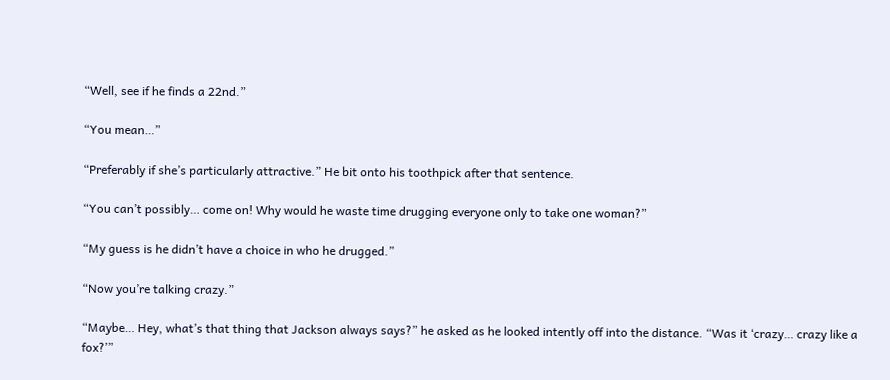“Well, see if he finds a 22nd.”

“You mean…”

“Preferably if she’s particularly attractive.” He bit onto his toothpick after that sentence.

“You can’t possibly… come on! Why would he waste time drugging everyone only to take one woman?”

“My guess is he didn’t have a choice in who he drugged.”

“Now you’re talking crazy.”

“Maybe… Hey, what’s that thing that Jackson always says?” he asked as he looked intently off into the distance. “Was it ‘crazy… crazy like a fox?’”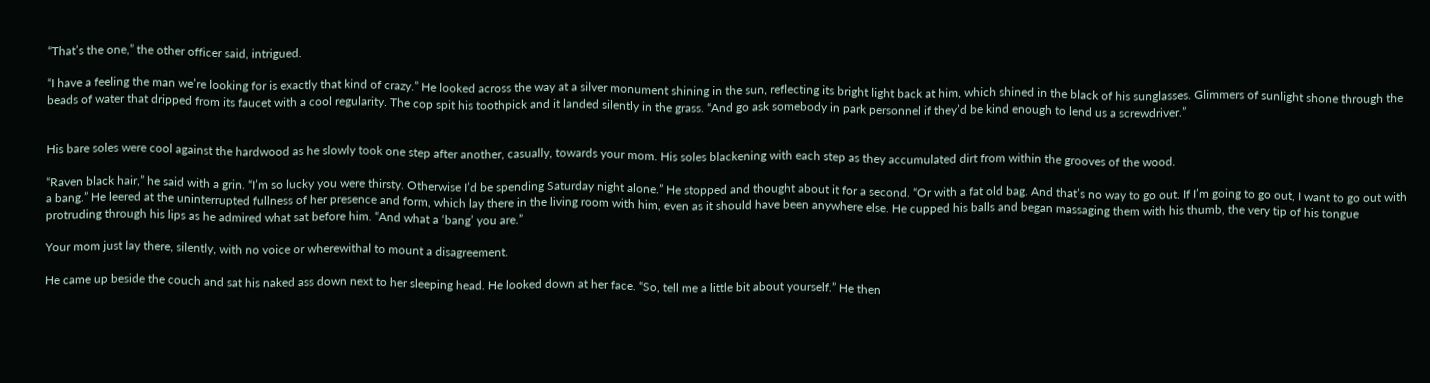“That’s the one,” the other officer said, intrigued.

“I have a feeling the man we’re looking for is exactly that kind of crazy.” He looked across the way at a silver monument shining in the sun, reflecting its bright light back at him, which shined in the black of his sunglasses. Glimmers of sunlight shone through the beads of water that dripped from its faucet with a cool regularity. The cop spit his toothpick and it landed silently in the grass. “And go ask somebody in park personnel if they’d be kind enough to lend us a screwdriver.”


His bare soles were cool against the hardwood as he slowly took one step after another, casually, towards your mom. His soles blackening with each step as they accumulated dirt from within the grooves of the wood.

“Raven black hair,” he said with a grin. “I’m so lucky you were thirsty. Otherwise I’d be spending Saturday night alone.” He stopped and thought about it for a second. “Or with a fat old bag. And that’s no way to go out. If I’m going to go out, I want to go out with a bang.” He leered at the uninterrupted fullness of her presence and form, which lay there in the living room with him, even as it should have been anywhere else. He cupped his balls and began massaging them with his thumb, the very tip of his tongue protruding through his lips as he admired what sat before him. “And what a ‘bang’ you are.”

Your mom just lay there, silently, with no voice or wherewithal to mount a disagreement.

He came up beside the couch and sat his naked ass down next to her sleeping head. He looked down at her face. “So, tell me a little bit about yourself.” He then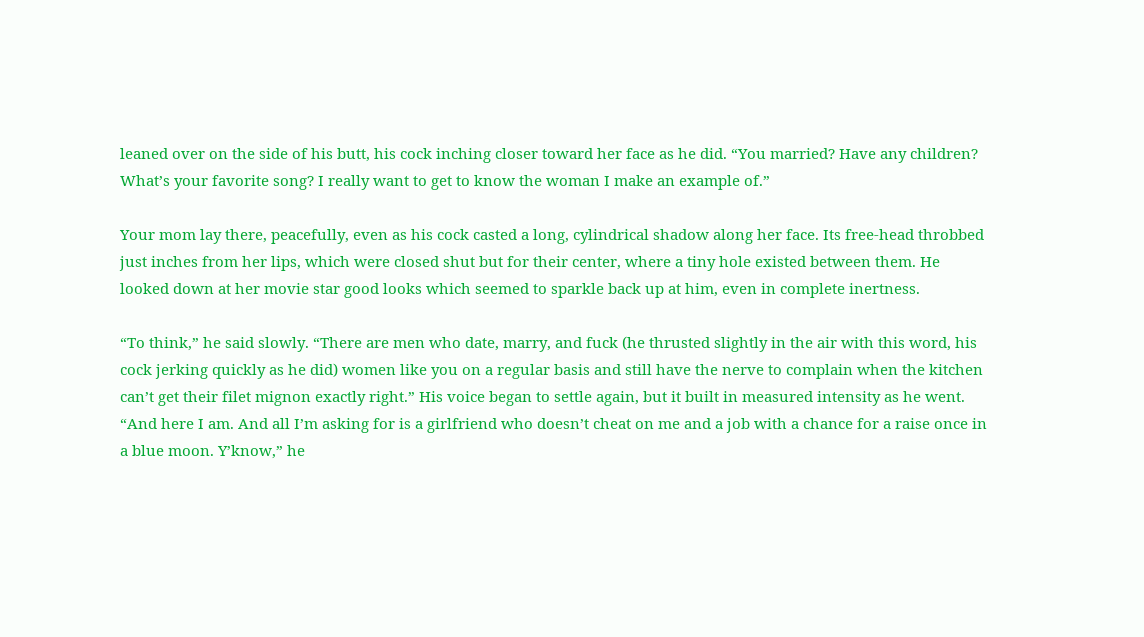leaned over on the side of his butt, his cock inching closer toward her face as he did. “You married? Have any children? What’s your favorite song? I really want to get to know the woman I make an example of.”

Your mom lay there, peacefully, even as his cock casted a long, cylindrical shadow along her face. Its free-head throbbed just inches from her lips, which were closed shut but for their center, where a tiny hole existed between them. He looked down at her movie star good looks which seemed to sparkle back up at him, even in complete inertness.

“To think,” he said slowly. “There are men who date, marry, and fuck (he thrusted slightly in the air with this word, his cock jerking quickly as he did) women like you on a regular basis and still have the nerve to complain when the kitchen can’t get their filet mignon exactly right.” His voice began to settle again, but it built in measured intensity as he went. “And here I am. And all I’m asking for is a girlfriend who doesn’t cheat on me and a job with a chance for a raise once in a blue moon. Y’know,” he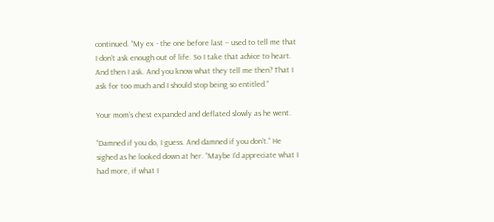continued. “My ex - the one before last – used to tell me that I don’t ask enough out of life. So I take that advice to heart. And then I ask. And you know what they tell me then? That I ask for too much and I should stop being so entitled.”

Your mom’s chest expanded and deflated slowly as he went.

“Damned if you do, I guess. And damned if you don’t.” He sighed as he looked down at her. “Maybe I’d appreciate what I had more, if what I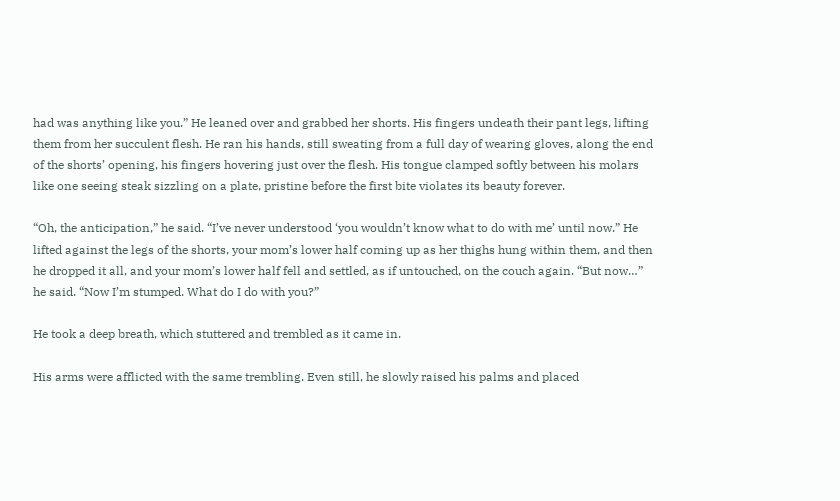had was anything like you.” He leaned over and grabbed her shorts. His fingers undeath their pant legs, lifting them from her succulent flesh. He ran his hands, still sweating from a full day of wearing gloves, along the end of the shorts’ opening, his fingers hovering just over the flesh. His tongue clamped softly between his molars like one seeing steak sizzling on a plate, pristine before the first bite violates its beauty forever.

“Oh, the anticipation,” he said. “I’ve never understood ‘you wouldn’t know what to do with me’ until now.” He lifted against the legs of the shorts, your mom’s lower half coming up as her thighs hung within them, and then he dropped it all, and your mom’s lower half fell and settled, as if untouched, on the couch again. “But now…” he said. “Now I’m stumped. What do I do with you?”

He took a deep breath, which stuttered and trembled as it came in.

His arms were afflicted with the same trembling. Even still, he slowly raised his palms and placed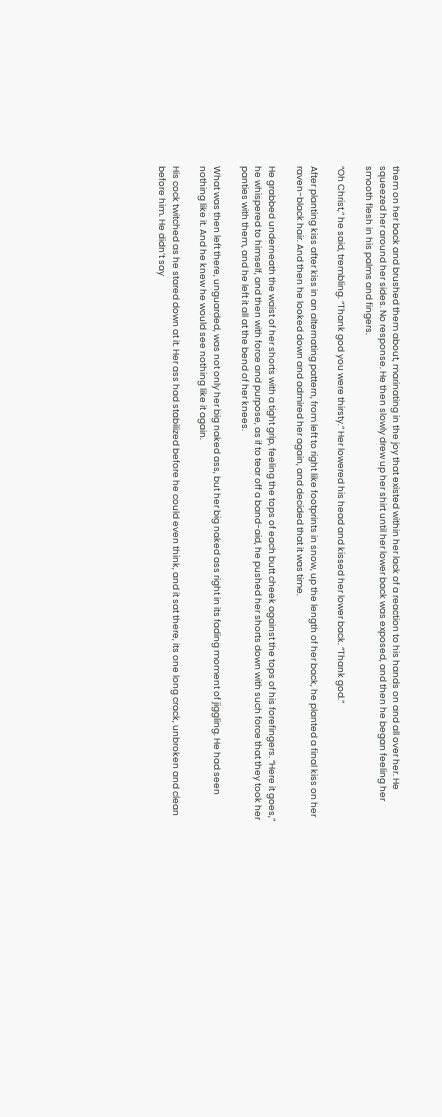them on her back and brushed them about, marinating in the joy that existed within her lack of a reaction to his hands on and all over her. He squeezed her around her sides. No response. He then slowly drew up her shirt until her lower back was exposed, and then he began feeling her smooth flesh in his palms and fingers.

“Oh Christ,” he said, trembling. “Thank god you were thirsty.” Her lowered his head and kissed her lower back. “Thank god.”

After planting kiss after kiss in an alternating pattern, from left to right like footprints in snow, up the length of her back, he planted a final kiss on her raven-black hair. And then he looked down and admired her again, and decided that it was time.

He grabbed underneath the waist of her shorts with a tight grip, feeling the tops of each butt cheek against the tops of his forefingers. “Here it goes,” he whispered to himself, and then with force and purpose, as if to tear off a band-aid, he pushed her shorts down with such force that they took her panties with them, and he left it all at the bend of her knees.

What was then left there, unguarded, was not only her big naked ass, but her big naked ass right in its fading moment of jiggling. He had seen nothing like it. And he knew he would see nothing like it again.

His cock twitched as he stared down at it. Her ass had stabilized before he could even think, and it sat there, its one long crack, unbroken and clean before him. He didn’t say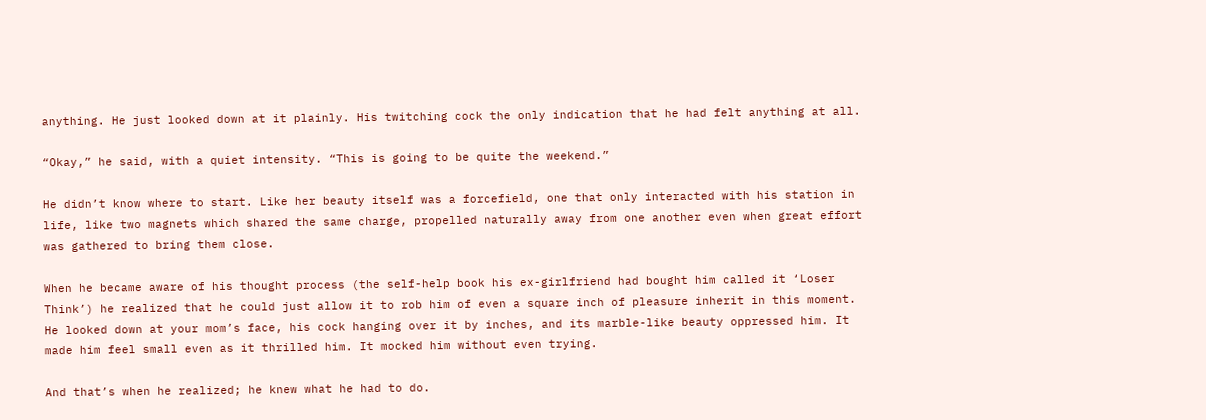anything. He just looked down at it plainly. His twitching cock the only indication that he had felt anything at all.

“Okay,” he said, with a quiet intensity. “This is going to be quite the weekend.”

He didn’t know where to start. Like her beauty itself was a forcefield, one that only interacted with his station in life, like two magnets which shared the same charge, propelled naturally away from one another even when great effort was gathered to bring them close.

When he became aware of his thought process (the self-help book his ex-girlfriend had bought him called it ‘Loser Think’) he realized that he could just allow it to rob him of even a square inch of pleasure inherit in this moment. He looked down at your mom’s face, his cock hanging over it by inches, and its marble-like beauty oppressed him. It made him feel small even as it thrilled him. It mocked him without even trying.

And that’s when he realized; he knew what he had to do.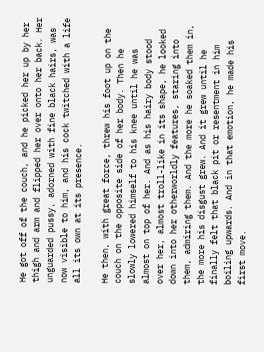He got off of the couch, and he picked her up by her thigh and arm and flipped her over onto her back. Her unguarded pussy, adorned with fine black hairs, was now visible to him, and his cock twitched with a life all its own at its presence.

He then, with great force, threw his foot up on the couch on the opposite side of her body. Then he slowly lowered himself to his knee until he was almost on top of her. And as his hairy body stood over her, almost troll-like in its shape, he looked down into her otherworldly features, staring into them, admiring them. And the more he soaked them in, the more his disgust grew. And it grew until he finally felt that black pit or resentment in him boiling upwards. And in that emotion, he made his first move.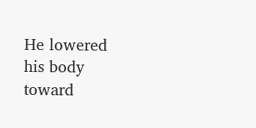He lowered his body toward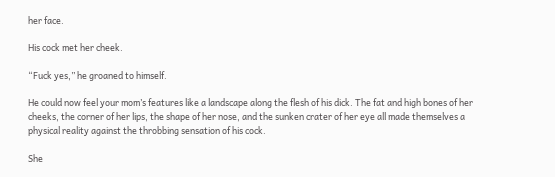her face.

His cock met her cheek.

“Fuck yes,” he groaned to himself.

He could now feel your mom’s features like a landscape along the flesh of his dick. The fat and high bones of her cheeks, the corner of her lips, the shape of her nose, and the sunken crater of her eye all made themselves a physical reality against the throbbing sensation of his cock.

She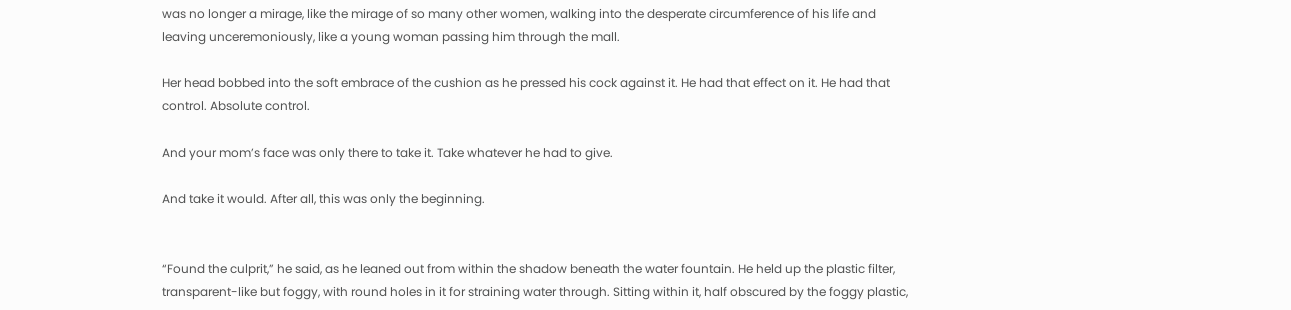was no longer a mirage, like the mirage of so many other women, walking into the desperate circumference of his life and leaving unceremoniously, like a young woman passing him through the mall.

Her head bobbed into the soft embrace of the cushion as he pressed his cock against it. He had that effect on it. He had that control. Absolute control.

And your mom’s face was only there to take it. Take whatever he had to give.

And take it would. After all, this was only the beginning.


“Found the culprit,” he said, as he leaned out from within the shadow beneath the water fountain. He held up the plastic filter, transparent-like but foggy, with round holes in it for straining water through. Sitting within it, half obscured by the foggy plastic,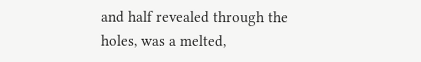and half revealed through the holes, was a melted,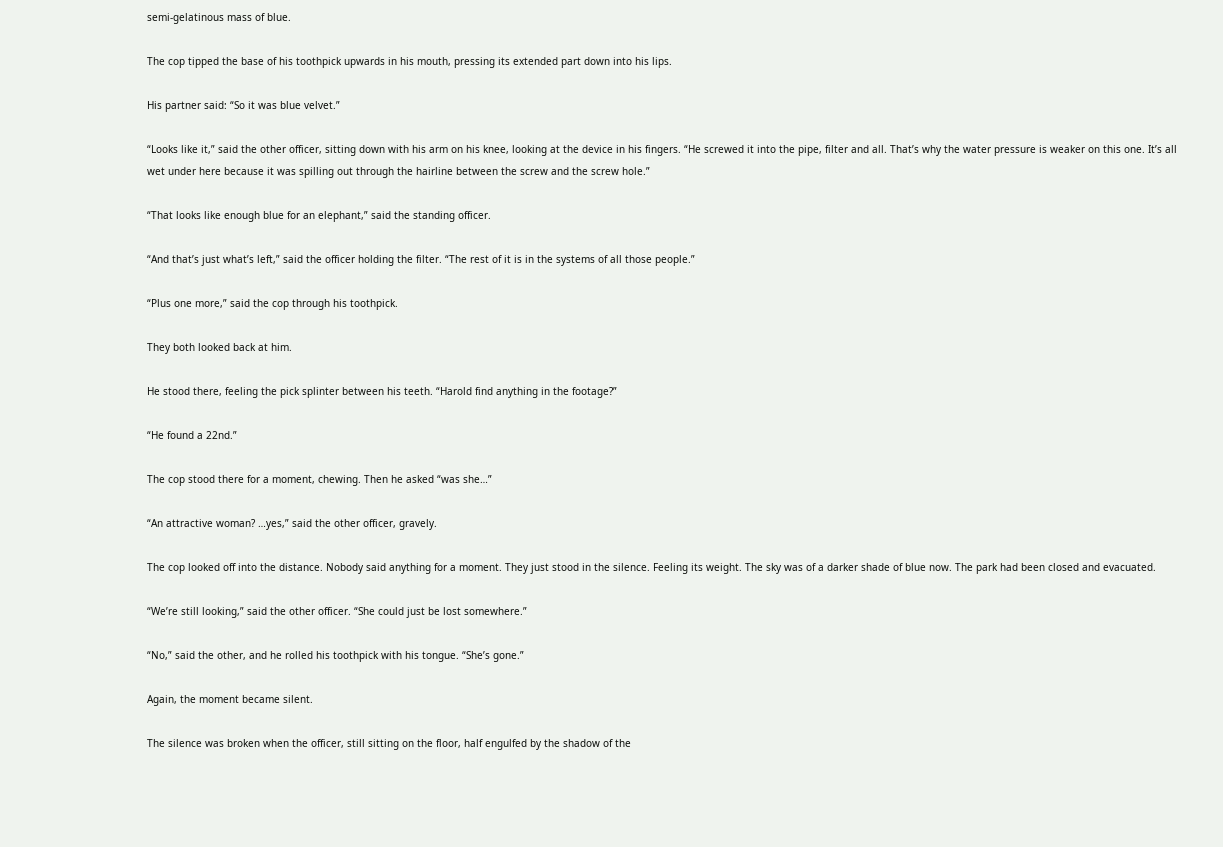semi-gelatinous mass of blue.

The cop tipped the base of his toothpick upwards in his mouth, pressing its extended part down into his lips.

His partner said: “So it was blue velvet.”

“Looks like it,” said the other officer, sitting down with his arm on his knee, looking at the device in his fingers. “He screwed it into the pipe, filter and all. That’s why the water pressure is weaker on this one. It’s all wet under here because it was spilling out through the hairline between the screw and the screw hole.”

“That looks like enough blue for an elephant,” said the standing officer.

“And that’s just what’s left,” said the officer holding the filter. “The rest of it is in the systems of all those people.”

“Plus one more,” said the cop through his toothpick.

They both looked back at him.

He stood there, feeling the pick splinter between his teeth. “Harold find anything in the footage?”

“He found a 22nd.”

The cop stood there for a moment, chewing. Then he asked “was she…”

“An attractive woman? …yes,” said the other officer, gravely.

The cop looked off into the distance. Nobody said anything for a moment. They just stood in the silence. Feeling its weight. The sky was of a darker shade of blue now. The park had been closed and evacuated.

“We’re still looking,” said the other officer. “She could just be lost somewhere.”

“No,” said the other, and he rolled his toothpick with his tongue. “She’s gone.”

Again, the moment became silent.

The silence was broken when the officer, still sitting on the floor, half engulfed by the shadow of the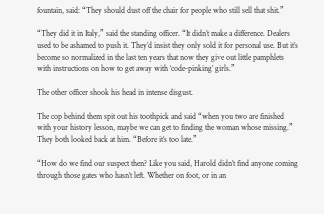fountain, said: “They should dust off the chair for people who still sell that shit.”

“They did it in Italy,” said the standing officer. “It didn’t make a difference. Dealers used to be ashamed to push it. They’d insist they only sold it for personal use. But it’s become so normalized in the last ten years that now they give out little pamphlets with instructions on how to get away with ‘code-pinking’ girls.”

The other officer shook his head in intense disgust.

The cop behind them spit out his toothpick and said “when you two are finished with your history lesson, maybe we can get to finding the woman whose missing.” They both looked back at him. “Before it’s too late.”

“How do we find our suspect then? Like you said, Harold didn’t find anyone coming through those gates who hasn’t left. Whether on foot, or in an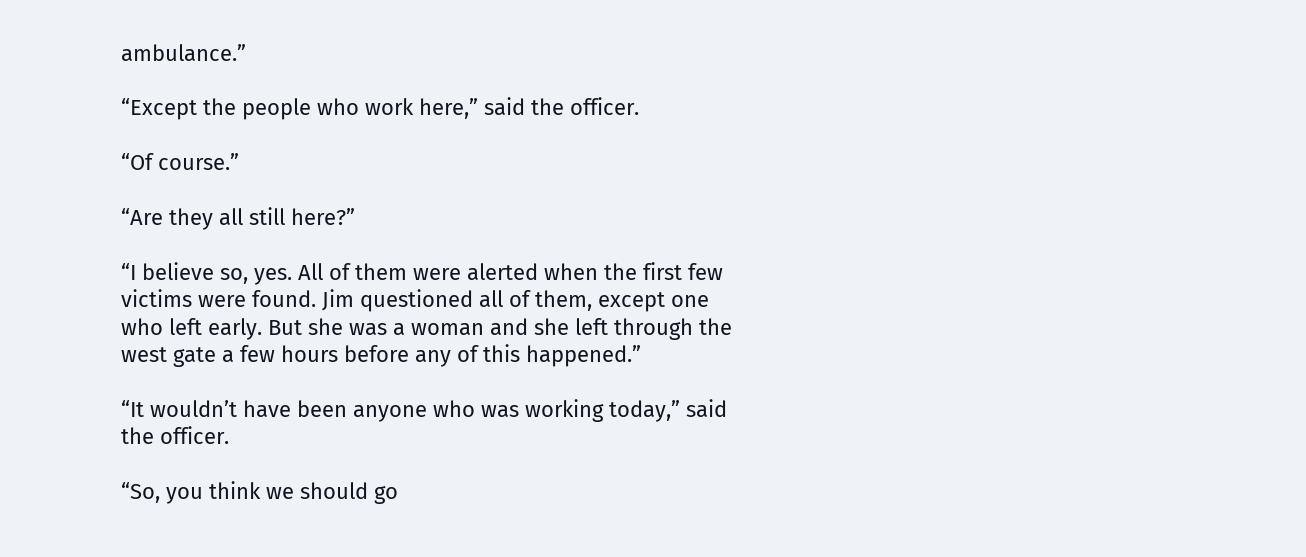ambulance.”

“Except the people who work here,” said the officer.

“Of course.”

“Are they all still here?”

“I believe so, yes. All of them were alerted when the first few victims were found. Jim questioned all of them, except one who left early. But she was a woman and she left through the west gate a few hours before any of this happened.”

“It wouldn’t have been anyone who was working today,” said the officer.

“So, you think we should go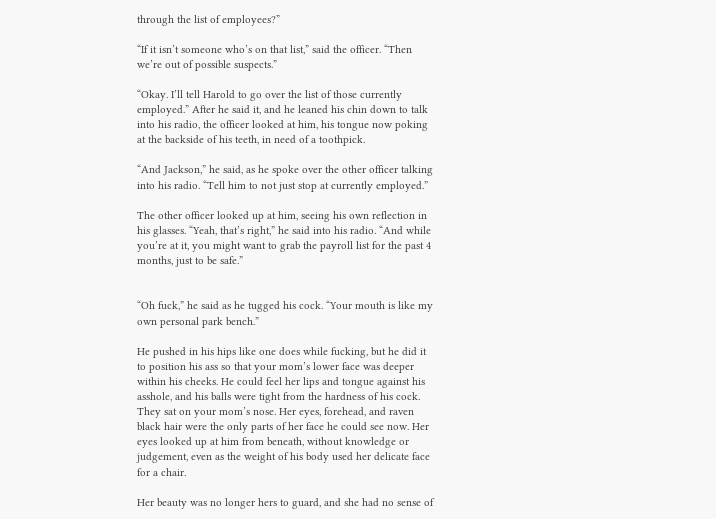through the list of employees?”

“If it isn’t someone who’s on that list,” said the officer. “Then we’re out of possible suspects.”

“Okay. I’ll tell Harold to go over the list of those currently employed.” After he said it, and he leaned his chin down to talk into his radio, the officer looked at him, his tongue now poking at the backside of his teeth, in need of a toothpick.

“And Jackson,” he said, as he spoke over the other officer talking into his radio. “Tell him to not just stop at currently employed.”

The other officer looked up at him, seeing his own reflection in his glasses. “Yeah, that’s right,” he said into his radio. “And while you’re at it, you might want to grab the payroll list for the past 4 months, just to be safe.”


“Oh fuck,” he said as he tugged his cock. “Your mouth is like my own personal park bench.”

He pushed in his hips like one does while fucking, but he did it to position his ass so that your mom’s lower face was deeper within his cheeks. He could feel her lips and tongue against his asshole, and his balls were tight from the hardness of his cock. They sat on your mom’s nose. Her eyes, forehead, and raven black hair were the only parts of her face he could see now. Her eyes looked up at him from beneath, without knowledge or judgement, even as the weight of his body used her delicate face for a chair.

Her beauty was no longer hers to guard, and she had no sense of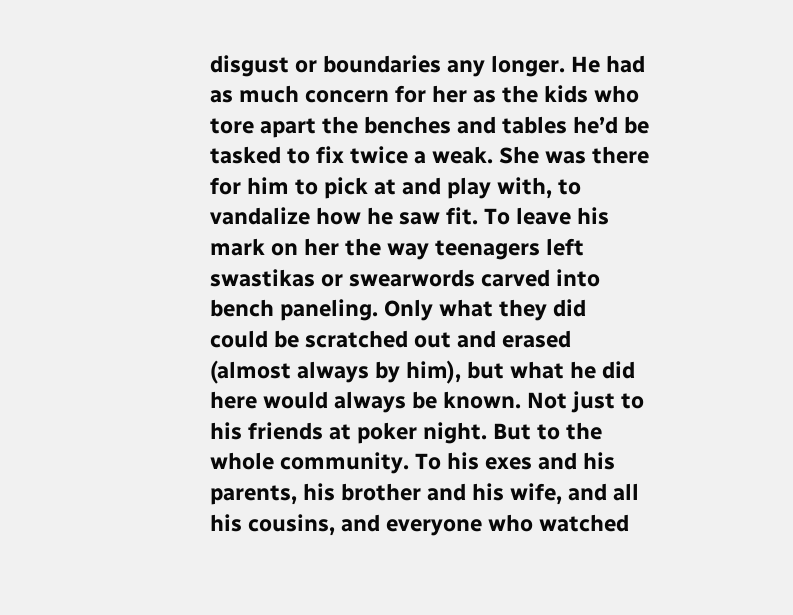disgust or boundaries any longer. He had as much concern for her as the kids who tore apart the benches and tables he’d be tasked to fix twice a weak. She was there for him to pick at and play with, to vandalize how he saw fit. To leave his mark on her the way teenagers left swastikas or swearwords carved into bench paneling. Only what they did could be scratched out and erased (almost always by him), but what he did here would always be known. Not just to his friends at poker night. But to the whole community. To his exes and his parents, his brother and his wife, and all his cousins, and everyone who watched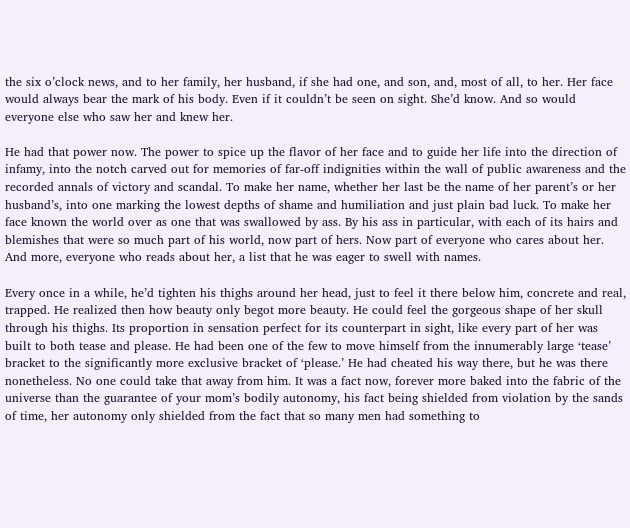the six o’clock news, and to her family, her husband, if she had one, and son, and, most of all, to her. Her face would always bear the mark of his body. Even if it couldn’t be seen on sight. She’d know. And so would everyone else who saw her and knew her.

He had that power now. The power to spice up the flavor of her face and to guide her life into the direction of infamy, into the notch carved out for memories of far-off indignities within the wall of public awareness and the recorded annals of victory and scandal. To make her name, whether her last be the name of her parent’s or her husband’s, into one marking the lowest depths of shame and humiliation and just plain bad luck. To make her face known the world over as one that was swallowed by ass. By his ass in particular, with each of its hairs and blemishes that were so much part of his world, now part of hers. Now part of everyone who cares about her. And more, everyone who reads about her, a list that he was eager to swell with names.

Every once in a while, he’d tighten his thighs around her head, just to feel it there below him, concrete and real, trapped. He realized then how beauty only begot more beauty. He could feel the gorgeous shape of her skull through his thighs. Its proportion in sensation perfect for its counterpart in sight, like every part of her was built to both tease and please. He had been one of the few to move himself from the innumerably large ‘tease’ bracket to the significantly more exclusive bracket of ‘please.’ He had cheated his way there, but he was there nonetheless. No one could take that away from him. It was a fact now, forever more baked into the fabric of the universe than the guarantee of your mom’s bodily autonomy, his fact being shielded from violation by the sands of time, her autonomy only shielded from the fact that so many men had something to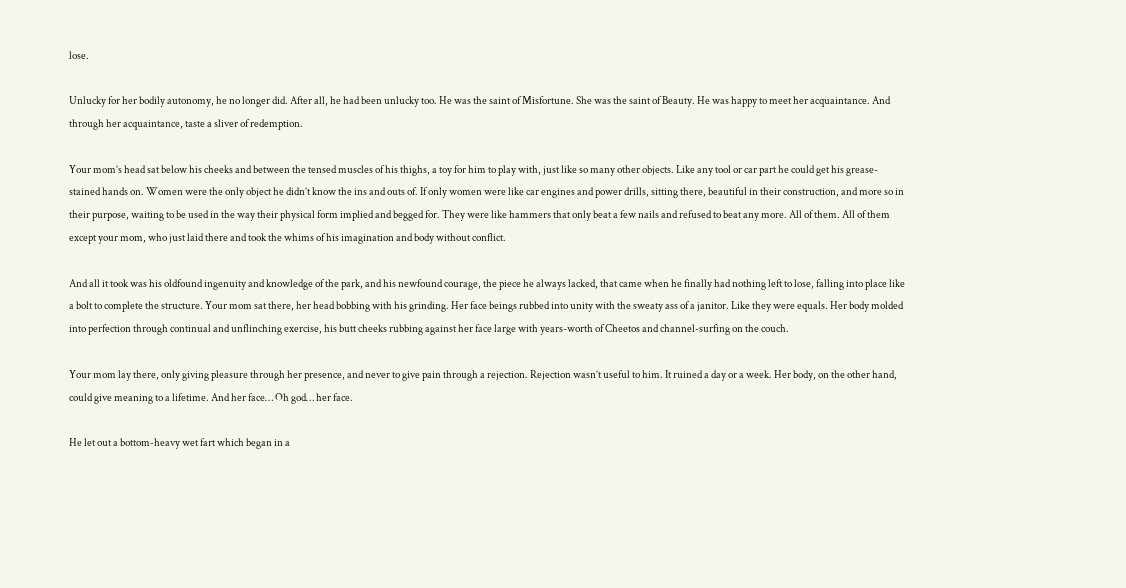lose.

Unlucky for her bodily autonomy, he no longer did. After all, he had been unlucky too. He was the saint of Misfortune. She was the saint of Beauty. He was happy to meet her acquaintance. And through her acquaintance, taste a sliver of redemption.

Your mom’s head sat below his cheeks and between the tensed muscles of his thighs, a toy for him to play with, just like so many other objects. Like any tool or car part he could get his grease-stained hands on. Women were the only object he didn’t know the ins and outs of. If only women were like car engines and power drills, sitting there, beautiful in their construction, and more so in their purpose, waiting to be used in the way their physical form implied and begged for. They were like hammers that only beat a few nails and refused to beat any more. All of them. All of them except your mom, who just laid there and took the whims of his imagination and body without conflict.

And all it took was his oldfound ingenuity and knowledge of the park, and his newfound courage, the piece he always lacked, that came when he finally had nothing left to lose, falling into place like a bolt to complete the structure. Your mom sat there, her head bobbing with his grinding. Her face beings rubbed into unity with the sweaty ass of a janitor. Like they were equals. Her body molded into perfection through continual and unflinching exercise, his butt cheeks rubbing against her face large with years-worth of Cheetos and channel-surfing on the couch.

Your mom lay there, only giving pleasure through her presence, and never to give pain through a rejection. Rejection wasn’t useful to him. It ruined a day or a week. Her body, on the other hand, could give meaning to a lifetime. And her face… Oh god… her face.

He let out a bottom-heavy wet fart which began in a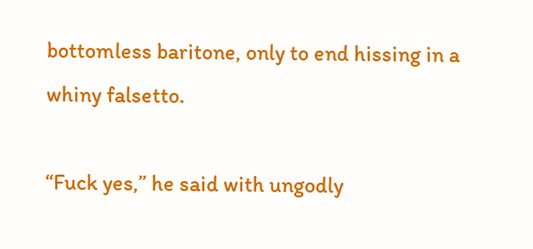bottomless baritone, only to end hissing in a whiny falsetto.

“Fuck yes,” he said with ungodly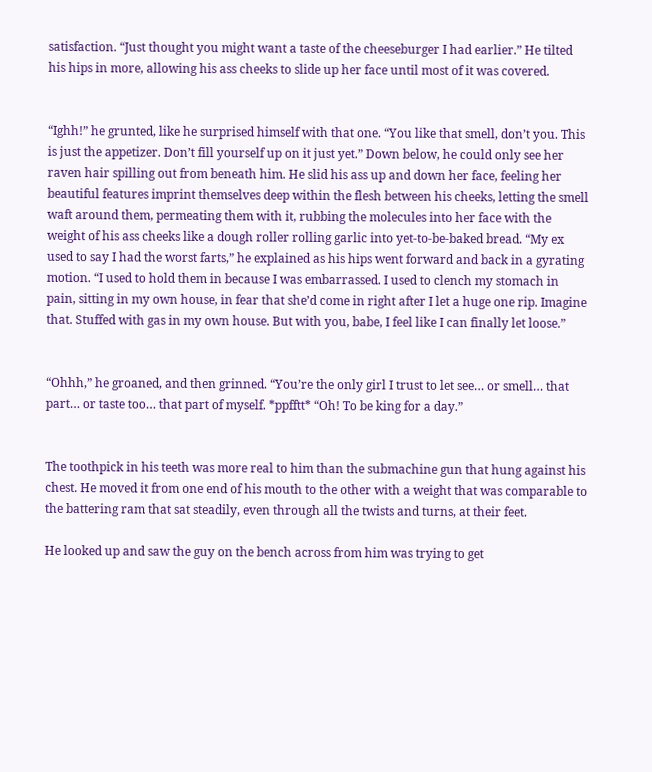satisfaction. “Just thought you might want a taste of the cheeseburger I had earlier.” He tilted his hips in more, allowing his ass cheeks to slide up her face until most of it was covered.


“Ighh!” he grunted, like he surprised himself with that one. “You like that smell, don’t you. This is just the appetizer. Don’t fill yourself up on it just yet.” Down below, he could only see her raven hair spilling out from beneath him. He slid his ass up and down her face, feeling her beautiful features imprint themselves deep within the flesh between his cheeks, letting the smell waft around them, permeating them with it, rubbing the molecules into her face with the weight of his ass cheeks like a dough roller rolling garlic into yet-to-be-baked bread. “My ex used to say I had the worst farts,” he explained as his hips went forward and back in a gyrating motion. “I used to hold them in because I was embarrassed. I used to clench my stomach in pain, sitting in my own house, in fear that she’d come in right after I let a huge one rip. Imagine that. Stuffed with gas in my own house. But with you, babe, I feel like I can finally let loose.”


“Ohhh,” he groaned, and then grinned. “You’re the only girl I trust to let see… or smell… that part… or taste too… that part of myself. *ppfftt* “Oh! To be king for a day.”


The toothpick in his teeth was more real to him than the submachine gun that hung against his chest. He moved it from one end of his mouth to the other with a weight that was comparable to the battering ram that sat steadily, even through all the twists and turns, at their feet.

He looked up and saw the guy on the bench across from him was trying to get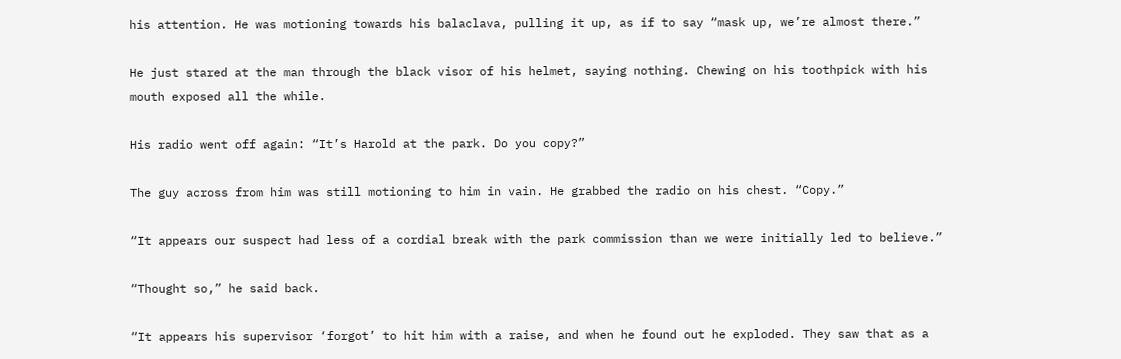his attention. He was motioning towards his balaclava, pulling it up, as if to say “mask up, we’re almost there.”

He just stared at the man through the black visor of his helmet, saying nothing. Chewing on his toothpick with his mouth exposed all the while.

His radio went off again: “It’s Harold at the park. Do you copy?”

The guy across from him was still motioning to him in vain. He grabbed the radio on his chest. “Copy.”

“It appears our suspect had less of a cordial break with the park commission than we were initially led to believe.”

“Thought so,” he said back.

“It appears his supervisor ‘forgot’ to hit him with a raise, and when he found out he exploded. They saw that as a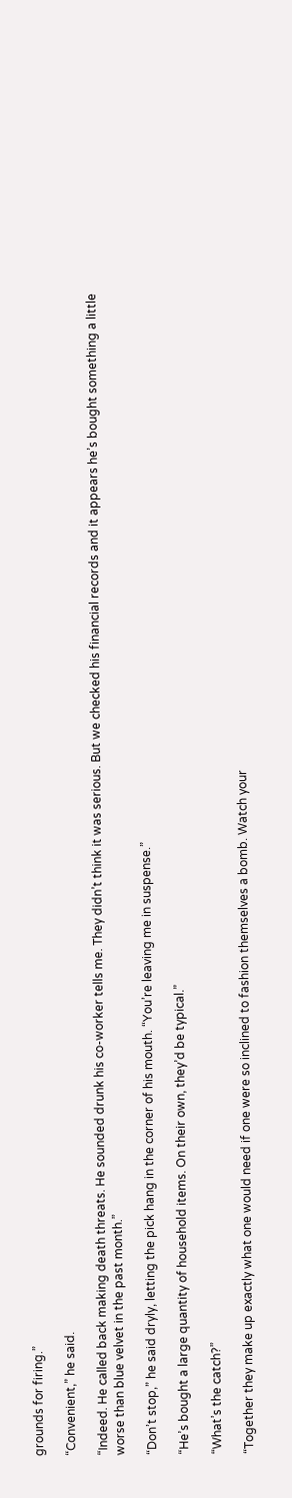grounds for firing.”

“Convenient,” he said.

“Indeed. He called back making death threats. He sounded drunk his co-worker tells me. They didn’t think it was serious. But we checked his financial records and it appears he’s bought something a little worse than blue velvet in the past month.”

“Don’t stop,” he said dryly, letting the pick hang in the corner of his mouth. “You’re leaving me in suspense.”

“He’s bought a large quantity of household items. On their own, they’d be typical.”

“What’s the catch?”

“Together they make up exactly what one would need if one were so inclined to fashion themselves a bomb. Watch your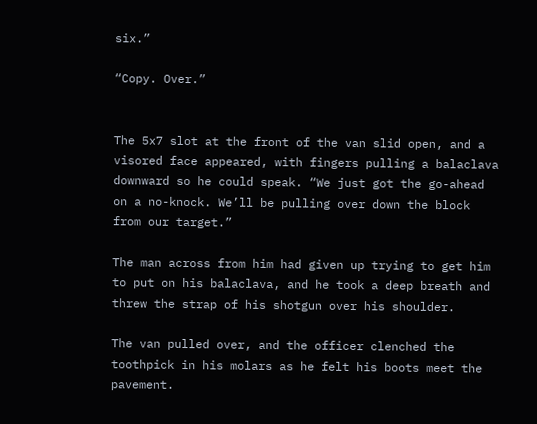six.”

“Copy. Over.”


The 5x7 slot at the front of the van slid open, and a visored face appeared, with fingers pulling a balaclava downward so he could speak. “We just got the go-ahead on a no-knock. We’ll be pulling over down the block from our target.”

The man across from him had given up trying to get him to put on his balaclava, and he took a deep breath and threw the strap of his shotgun over his shoulder.

The van pulled over, and the officer clenched the toothpick in his molars as he felt his boots meet the pavement.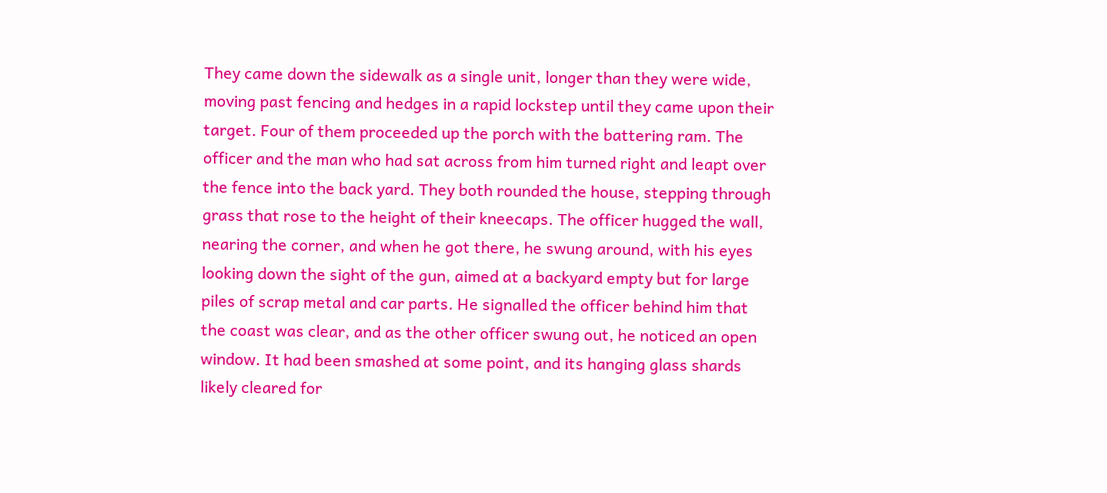They came down the sidewalk as a single unit, longer than they were wide, moving past fencing and hedges in a rapid lockstep until they came upon their target. Four of them proceeded up the porch with the battering ram. The officer and the man who had sat across from him turned right and leapt over the fence into the back yard. They both rounded the house, stepping through grass that rose to the height of their kneecaps. The officer hugged the wall, nearing the corner, and when he got there, he swung around, with his eyes looking down the sight of the gun, aimed at a backyard empty but for large piles of scrap metal and car parts. He signalled the officer behind him that the coast was clear, and as the other officer swung out, he noticed an open window. It had been smashed at some point, and its hanging glass shards likely cleared for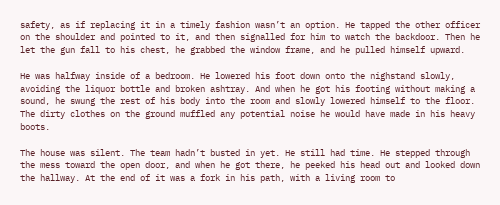safety, as if replacing it in a timely fashion wasn’t an option. He tapped the other officer on the shoulder and pointed to it, and then signalled for him to watch the backdoor. Then he let the gun fall to his chest, he grabbed the window frame, and he pulled himself upward.

He was halfway inside of a bedroom. He lowered his foot down onto the nighstand slowly, avoiding the liquor bottle and broken ashtray. And when he got his footing without making a sound, he swung the rest of his body into the room and slowly lowered himself to the floor. The dirty clothes on the ground muffled any potential noise he would have made in his heavy boots.

The house was silent. The team hadn’t busted in yet. He still had time. He stepped through the mess toward the open door, and when he got there, he peeked his head out and looked down the hallway. At the end of it was a fork in his path, with a living room to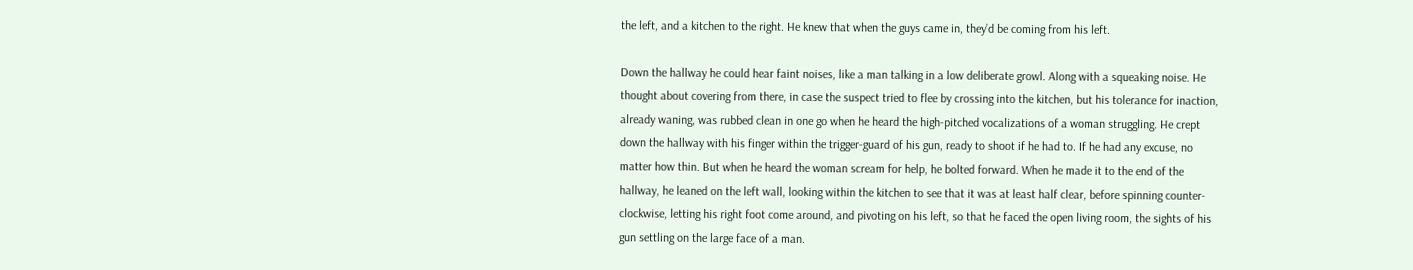the left, and a kitchen to the right. He knew that when the guys came in, they’d be coming from his left.

Down the hallway he could hear faint noises, like a man talking in a low deliberate growl. Along with a squeaking noise. He thought about covering from there, in case the suspect tried to flee by crossing into the kitchen, but his tolerance for inaction, already waning, was rubbed clean in one go when he heard the high-pitched vocalizations of a woman struggling. He crept down the hallway with his finger within the trigger-guard of his gun, ready to shoot if he had to. If he had any excuse, no matter how thin. But when he heard the woman scream for help, he bolted forward. When he made it to the end of the hallway, he leaned on the left wall, looking within the kitchen to see that it was at least half clear, before spinning counter-clockwise, letting his right foot come around, and pivoting on his left, so that he faced the open living room, the sights of his gun settling on the large face of a man.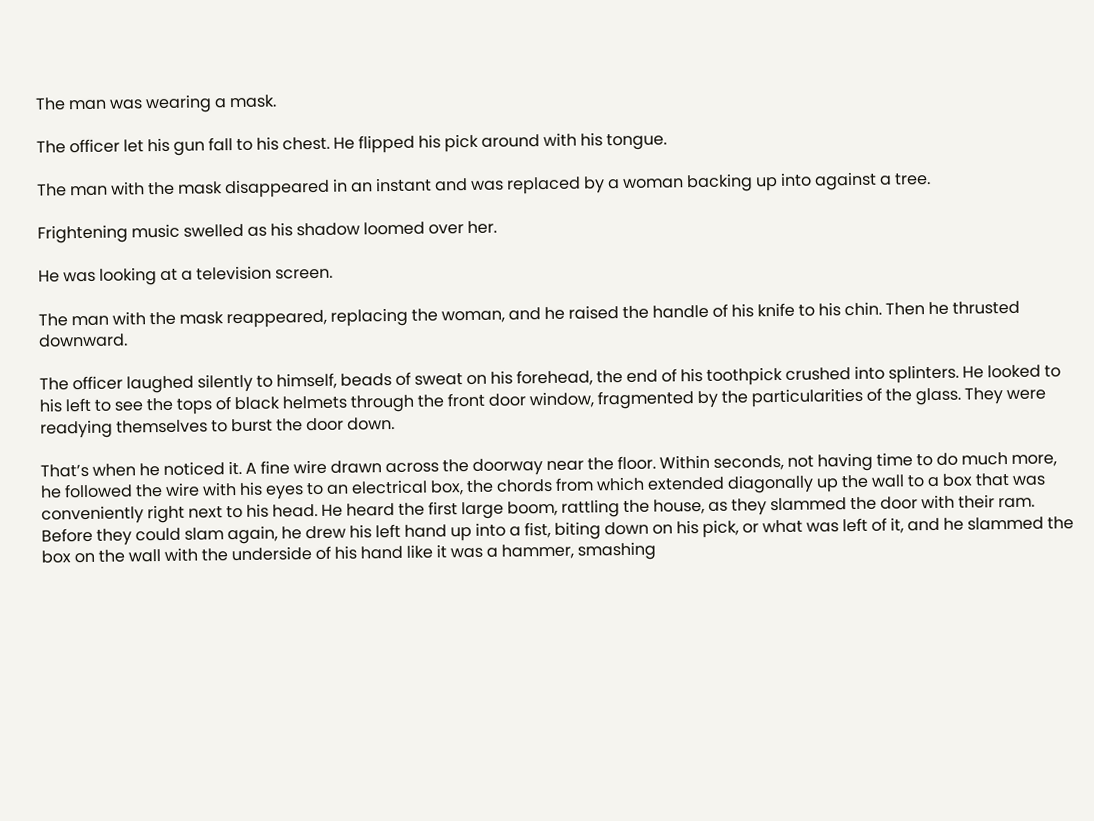The man was wearing a mask.

The officer let his gun fall to his chest. He flipped his pick around with his tongue.

The man with the mask disappeared in an instant and was replaced by a woman backing up into against a tree.

Frightening music swelled as his shadow loomed over her.

He was looking at a television screen.

The man with the mask reappeared, replacing the woman, and he raised the handle of his knife to his chin. Then he thrusted downward.

The officer laughed silently to himself, beads of sweat on his forehead, the end of his toothpick crushed into splinters. He looked to his left to see the tops of black helmets through the front door window, fragmented by the particularities of the glass. They were readying themselves to burst the door down.

That’s when he noticed it. A fine wire drawn across the doorway near the floor. Within seconds, not having time to do much more, he followed the wire with his eyes to an electrical box, the chords from which extended diagonally up the wall to a box that was conveniently right next to his head. He heard the first large boom, rattling the house, as they slammed the door with their ram. Before they could slam again, he drew his left hand up into a fist, biting down on his pick, or what was left of it, and he slammed the box on the wall with the underside of his hand like it was a hammer, smashing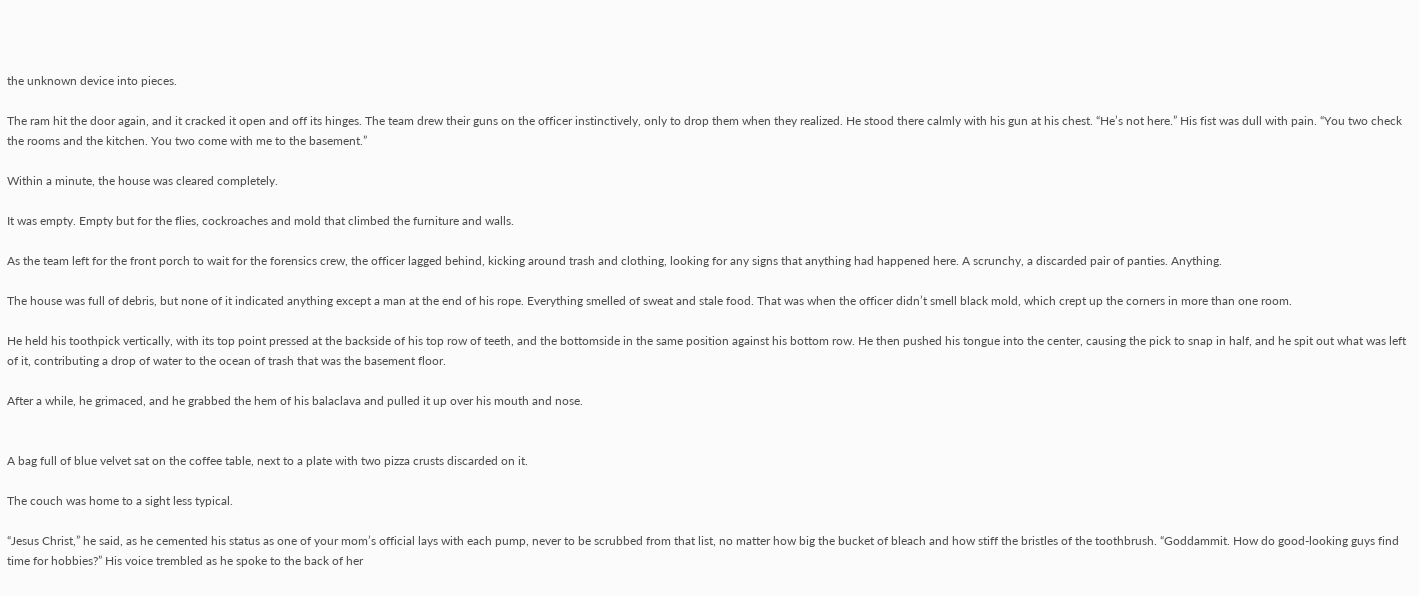the unknown device into pieces.

The ram hit the door again, and it cracked it open and off its hinges. The team drew their guns on the officer instinctively, only to drop them when they realized. He stood there calmly with his gun at his chest. “He’s not here.” His fist was dull with pain. “You two check the rooms and the kitchen. You two come with me to the basement.”

Within a minute, the house was cleared completely.

It was empty. Empty but for the flies, cockroaches and mold that climbed the furniture and walls.

As the team left for the front porch to wait for the forensics crew, the officer lagged behind, kicking around trash and clothing, looking for any signs that anything had happened here. A scrunchy, a discarded pair of panties. Anything.

The house was full of debris, but none of it indicated anything except a man at the end of his rope. Everything smelled of sweat and stale food. That was when the officer didn’t smell black mold, which crept up the corners in more than one room.

He held his toothpick vertically, with its top point pressed at the backside of his top row of teeth, and the bottomside in the same position against his bottom row. He then pushed his tongue into the center, causing the pick to snap in half, and he spit out what was left of it, contributing a drop of water to the ocean of trash that was the basement floor.

After a while, he grimaced, and he grabbed the hem of his balaclava and pulled it up over his mouth and nose.


A bag full of blue velvet sat on the coffee table, next to a plate with two pizza crusts discarded on it.

The couch was home to a sight less typical.

“Jesus Christ,” he said, as he cemented his status as one of your mom’s official lays with each pump, never to be scrubbed from that list, no matter how big the bucket of bleach and how stiff the bristles of the toothbrush. “Goddammit. How do good-looking guys find time for hobbies?” His voice trembled as he spoke to the back of her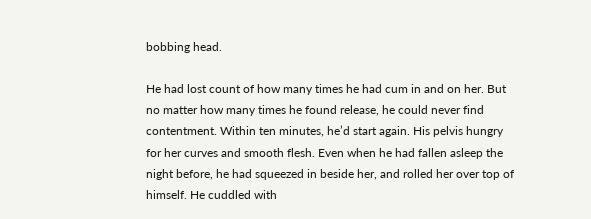bobbing head.

He had lost count of how many times he had cum in and on her. But no matter how many times he found release, he could never find contentment. Within ten minutes, he’d start again. His pelvis hungry for her curves and smooth flesh. Even when he had fallen asleep the night before, he had squeezed in beside her, and rolled her over top of himself. He cuddled with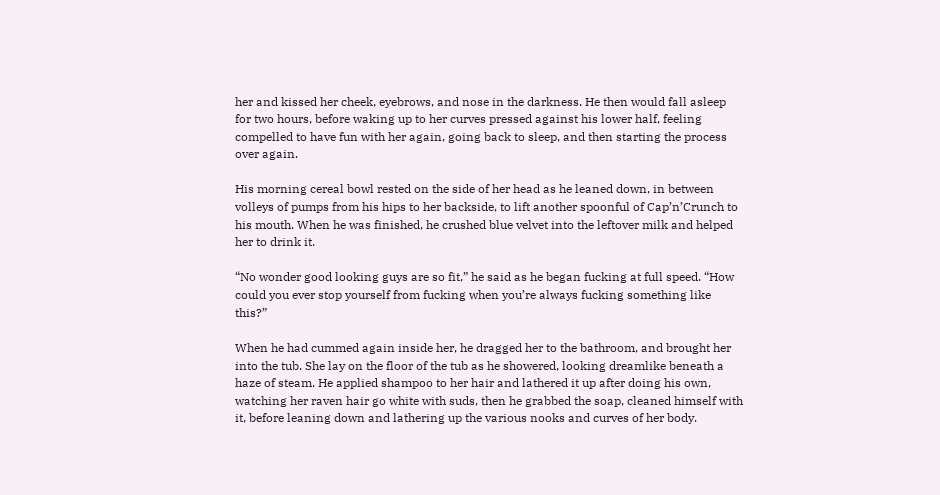her and kissed her cheek, eyebrows, and nose in the darkness. He then would fall asleep for two hours, before waking up to her curves pressed against his lower half, feeling compelled to have fun with her again, going back to sleep, and then starting the process over again.

His morning cereal bowl rested on the side of her head as he leaned down, in between volleys of pumps from his hips to her backside, to lift another spoonful of Cap’n’Crunch to his mouth. When he was finished, he crushed blue velvet into the leftover milk and helped her to drink it.

“No wonder good looking guys are so fit,” he said as he began fucking at full speed. “How could you ever stop yourself from fucking when you’re always fucking something like this?”

When he had cummed again inside her, he dragged her to the bathroom, and brought her into the tub. She lay on the floor of the tub as he showered, looking dreamlike beneath a haze of steam. He applied shampoo to her hair and lathered it up after doing his own, watching her raven hair go white with suds, then he grabbed the soap, cleaned himself with it, before leaning down and lathering up the various nooks and curves of her body.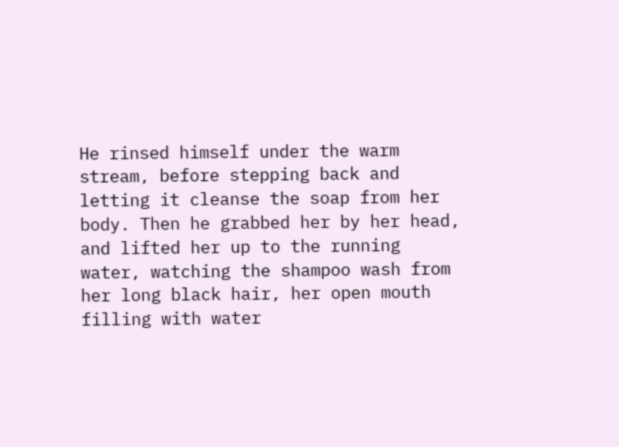He rinsed himself under the warm stream, before stepping back and letting it cleanse the soap from her body. Then he grabbed her by her head, and lifted her up to the running water, watching the shampoo wash from her long black hair, her open mouth filling with water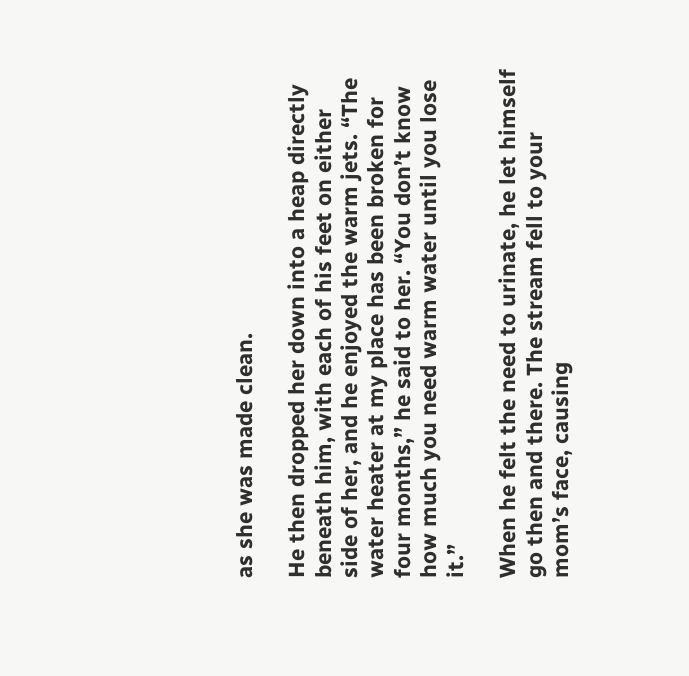as she was made clean.

He then dropped her down into a heap directly beneath him, with each of his feet on either side of her, and he enjoyed the warm jets. “The water heater at my place has been broken for four months,” he said to her. “You don’t know how much you need warm water until you lose it.”

When he felt the need to urinate, he let himself go then and there. The stream fell to your mom’s face, causing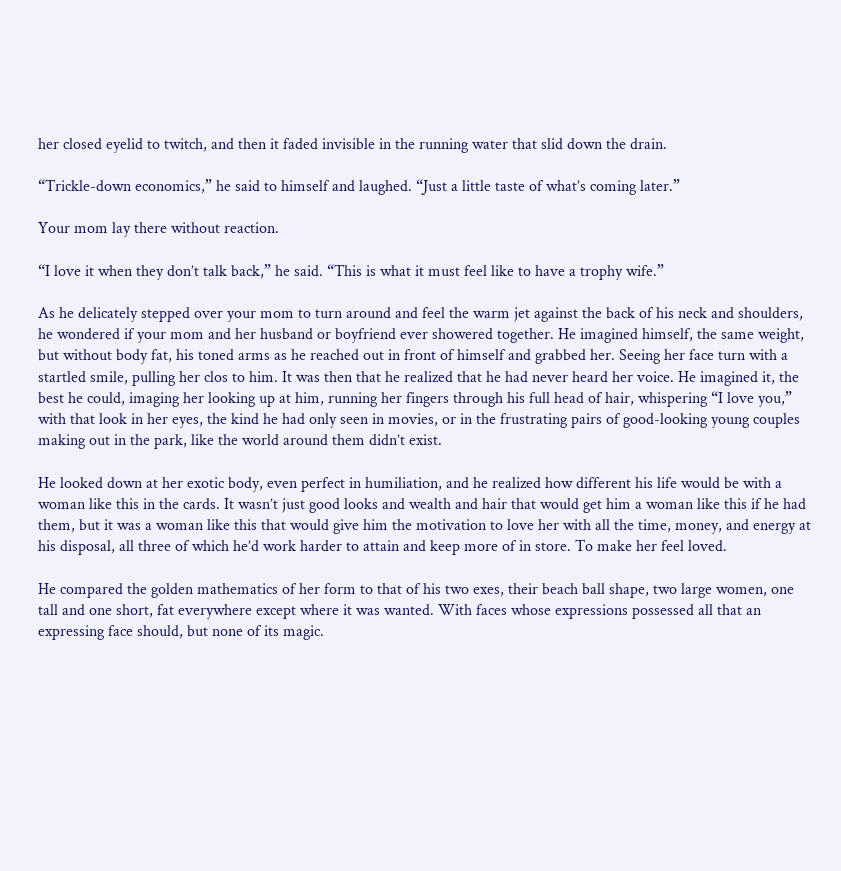her closed eyelid to twitch, and then it faded invisible in the running water that slid down the drain.

“Trickle-down economics,” he said to himself and laughed. “Just a little taste of what’s coming later.”

Your mom lay there without reaction.

“I love it when they don’t talk back,” he said. “This is what it must feel like to have a trophy wife.”

As he delicately stepped over your mom to turn around and feel the warm jet against the back of his neck and shoulders, he wondered if your mom and her husband or boyfriend ever showered together. He imagined himself, the same weight, but without body fat, his toned arms as he reached out in front of himself and grabbed her. Seeing her face turn with a startled smile, pulling her clos to him. It was then that he realized that he had never heard her voice. He imagined it, the best he could, imaging her looking up at him, running her fingers through his full head of hair, whispering “I love you,” with that look in her eyes, the kind he had only seen in movies, or in the frustrating pairs of good-looking young couples making out in the park, like the world around them didn’t exist.

He looked down at her exotic body, even perfect in humiliation, and he realized how different his life would be with a woman like this in the cards. It wasn’t just good looks and wealth and hair that would get him a woman like this if he had them, but it was a woman like this that would give him the motivation to love her with all the time, money, and energy at his disposal, all three of which he’d work harder to attain and keep more of in store. To make her feel loved.

He compared the golden mathematics of her form to that of his two exes, their beach ball shape, two large women, one tall and one short, fat everywhere except where it was wanted. With faces whose expressions possessed all that an expressing face should, but none of its magic.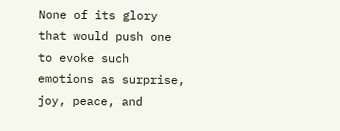None of its glory that would push one to evoke such emotions as surprise, joy, peace, and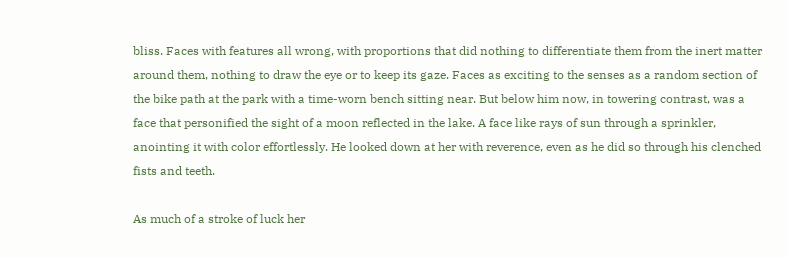bliss. Faces with features all wrong, with proportions that did nothing to differentiate them from the inert matter around them, nothing to draw the eye or to keep its gaze. Faces as exciting to the senses as a random section of the bike path at the park with a time-worn bench sitting near. But below him now, in towering contrast, was a face that personified the sight of a moon reflected in the lake. A face like rays of sun through a sprinkler, anointing it with color effortlessly. He looked down at her with reverence, even as he did so through his clenched fists and teeth.

As much of a stroke of luck her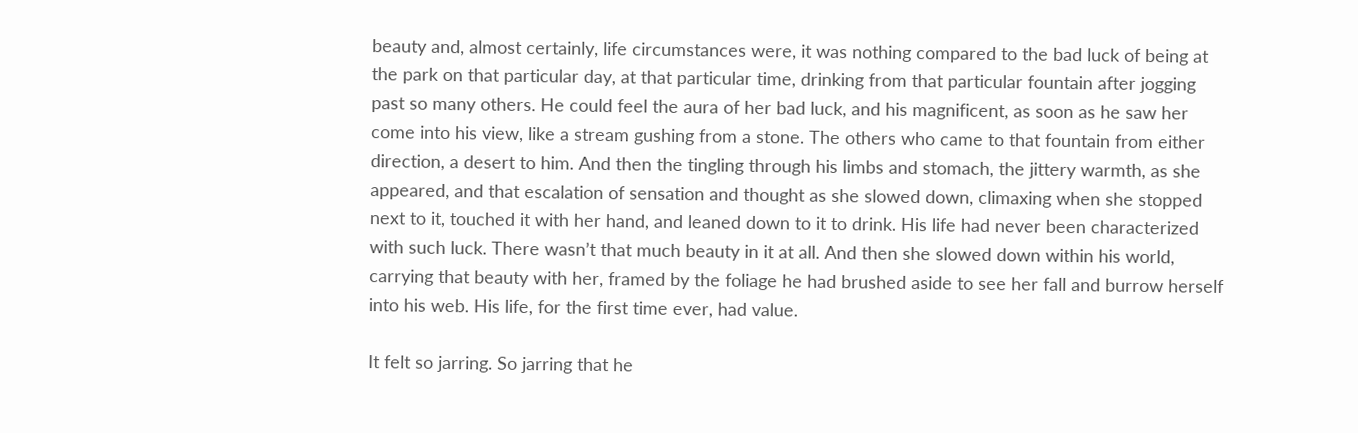beauty and, almost certainly, life circumstances were, it was nothing compared to the bad luck of being at the park on that particular day, at that particular time, drinking from that particular fountain after jogging past so many others. He could feel the aura of her bad luck, and his magnificent, as soon as he saw her come into his view, like a stream gushing from a stone. The others who came to that fountain from either direction, a desert to him. And then the tingling through his limbs and stomach, the jittery warmth, as she appeared, and that escalation of sensation and thought as she slowed down, climaxing when she stopped next to it, touched it with her hand, and leaned down to it to drink. His life had never been characterized with such luck. There wasn’t that much beauty in it at all. And then she slowed down within his world, carrying that beauty with her, framed by the foliage he had brushed aside to see her fall and burrow herself into his web. His life, for the first time ever, had value.

It felt so jarring. So jarring that he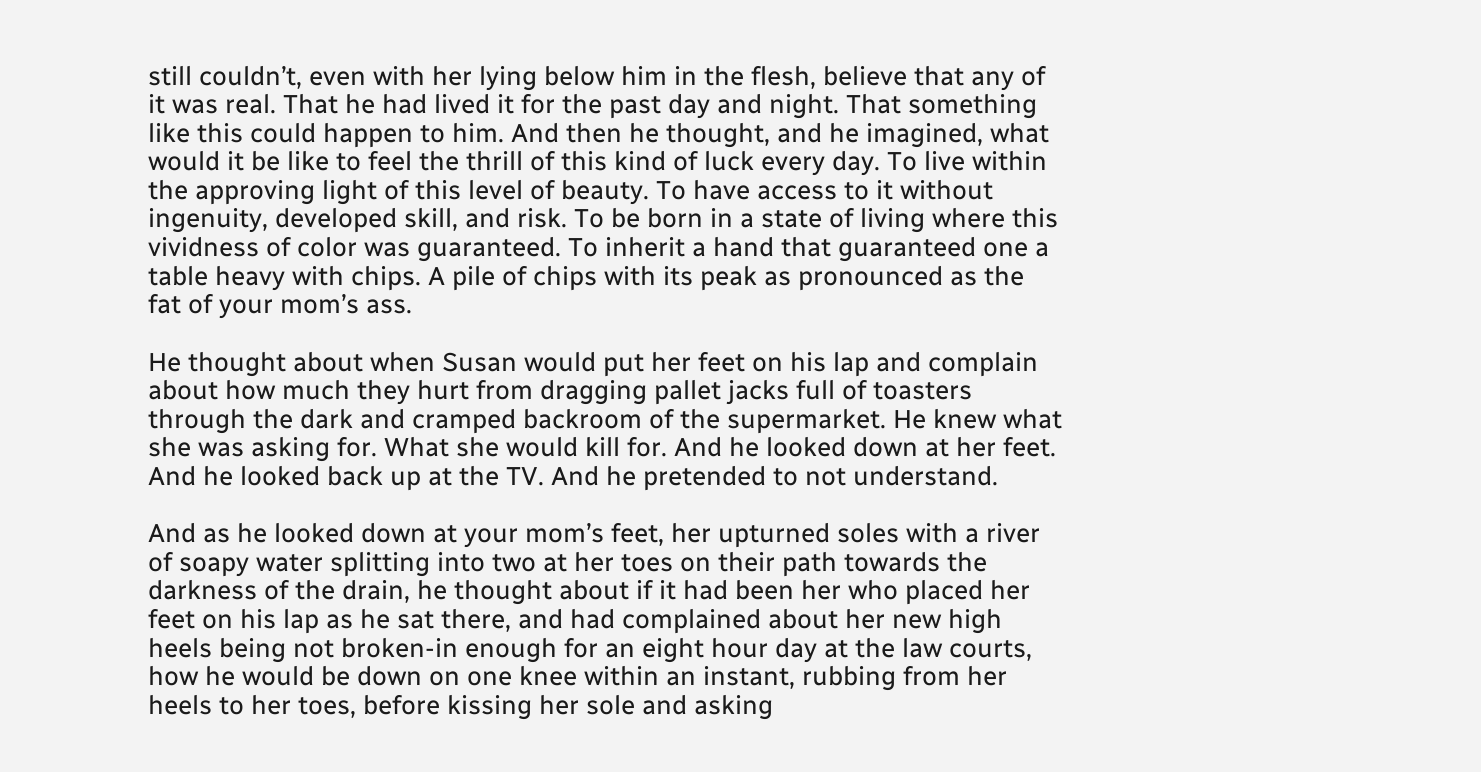still couldn’t, even with her lying below him in the flesh, believe that any of it was real. That he had lived it for the past day and night. That something like this could happen to him. And then he thought, and he imagined, what would it be like to feel the thrill of this kind of luck every day. To live within the approving light of this level of beauty. To have access to it without ingenuity, developed skill, and risk. To be born in a state of living where this vividness of color was guaranteed. To inherit a hand that guaranteed one a table heavy with chips. A pile of chips with its peak as pronounced as the fat of your mom’s ass.

He thought about when Susan would put her feet on his lap and complain about how much they hurt from dragging pallet jacks full of toasters through the dark and cramped backroom of the supermarket. He knew what she was asking for. What she would kill for. And he looked down at her feet. And he looked back up at the TV. And he pretended to not understand.

And as he looked down at your mom’s feet, her upturned soles with a river of soapy water splitting into two at her toes on their path towards the darkness of the drain, he thought about if it had been her who placed her feet on his lap as he sat there, and had complained about her new high heels being not broken-in enough for an eight hour day at the law courts, how he would be down on one knee within an instant, rubbing from her heels to her toes, before kissing her sole and asking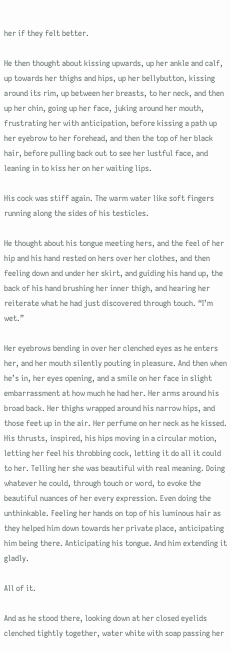her if they felt better.

He then thought about kissing upwards, up her ankle and calf, up towards her thighs and hips, up her bellybutton, kissing around its rim, up between her breasts, to her neck, and then up her chin, going up her face, juking around her mouth, frustrating her with anticipation, before kissing a path up her eyebrow to her forehead, and then the top of her black hair, before pulling back out to see her lustful face, and leaning in to kiss her on her waiting lips.

His cock was stiff again. The warm water like soft fingers running along the sides of his testicles.

He thought about his tongue meeting hers, and the feel of her hip and his hand rested on hers over her clothes, and then feeling down and under her skirt, and guiding his hand up, the back of his hand brushing her inner thigh, and hearing her reiterate what he had just discovered through touch. “I’m wet.”

Her eyebrows bending in over her clenched eyes as he enters her, and her mouth silently pouting in pleasure. And then when he’s in, her eyes opening, and a smile on her face in slight embarrassment at how much he had her. Her arms around his broad back. Her thighs wrapped around his narrow hips, and those feet up in the air. Her perfume on her neck as he kissed. His thrusts, inspired, his hips moving in a circular motion, letting her feel his throbbing cock, letting it do all it could to her. Telling her she was beautiful with real meaning. Doing whatever he could, through touch or word, to evoke the beautiful nuances of her every expression. Even doing the unthinkable. Feeling her hands on top of his luminous hair as they helped him down towards her private place, anticipating him being there. Anticipating his tongue. And him extending it gladly.

All of it.

And as he stood there, looking down at her closed eyelids clenched tightly together, water white with soap passing her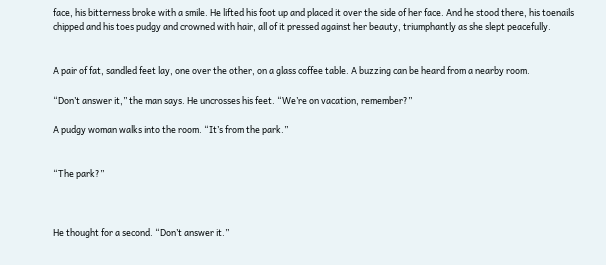face, his bitterness broke with a smile. He lifted his foot up and placed it over the side of her face. And he stood there, his toenails chipped and his toes pudgy and crowned with hair, all of it pressed against her beauty, triumphantly as she slept peacefully.


A pair of fat, sandled feet lay, one over the other, on a glass coffee table. A buzzing can be heard from a nearby room.

“Don’t answer it,” the man says. He uncrosses his feet. “We’re on vacation, remember?”

A pudgy woman walks into the room. “It’s from the park.”


“The park?”



He thought for a second. “Don’t answer it.”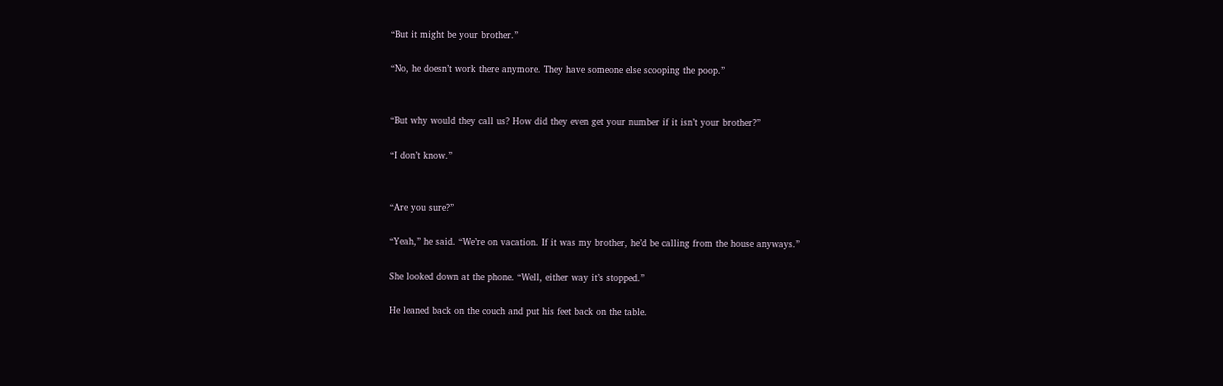“But it might be your brother.”

“No, he doesn’t work there anymore. They have someone else scooping the poop.”


“But why would they call us? How did they even get your number if it isn’t your brother?”

“I don’t know.”


“Are you sure?”

“Yeah,” he said. “We’re on vacation. If it was my brother, he’d be calling from the house anyways.”

She looked down at the phone. “Well, either way it’s stopped.”

He leaned back on the couch and put his feet back on the table.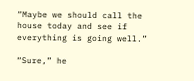“Maybe we should call the house today and see if everything is going well.”

“Sure,” he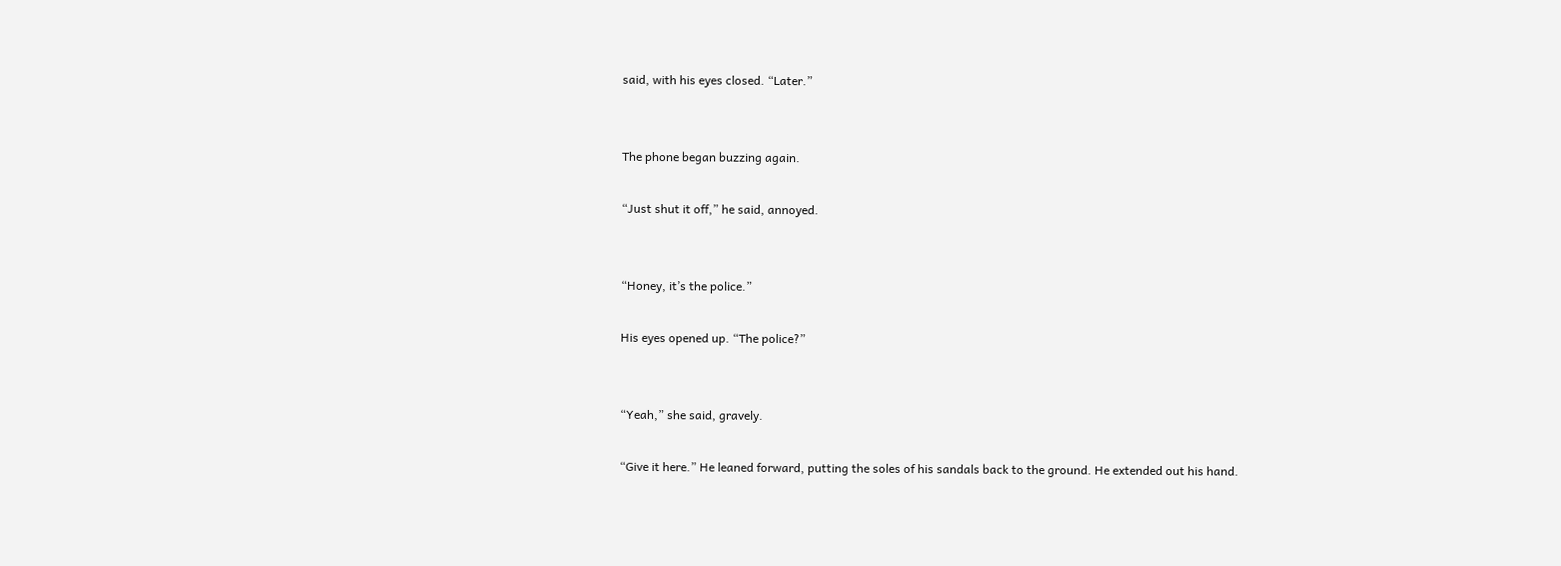said, with his eyes closed. “Later.”


The phone began buzzing again.

“Just shut it off,” he said, annoyed.


“Honey, it’s the police.”

His eyes opened up. “The police?”


“Yeah,” she said, gravely.

“Give it here.” He leaned forward, putting the soles of his sandals back to the ground. He extended out his hand.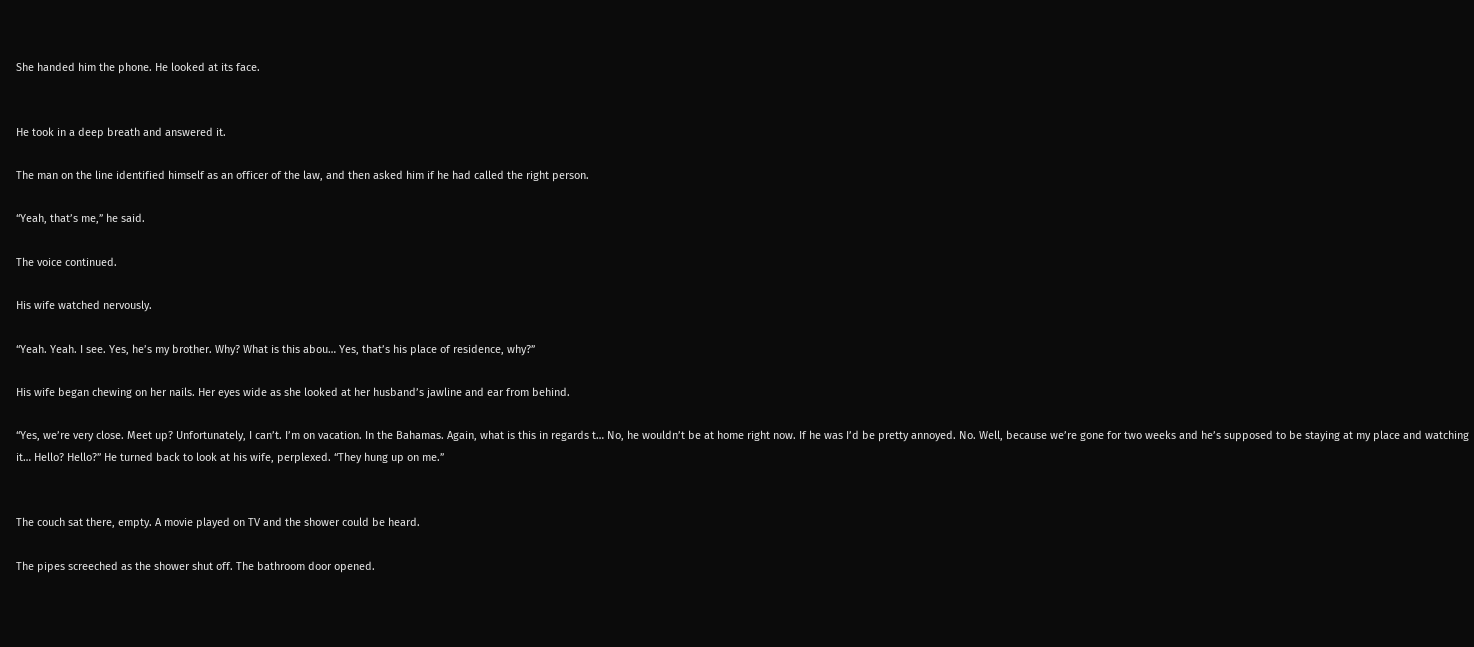She handed him the phone. He looked at its face.


He took in a deep breath and answered it.

The man on the line identified himself as an officer of the law, and then asked him if he had called the right person.

“Yeah, that’s me,” he said.

The voice continued.

His wife watched nervously.

“Yeah. Yeah. I see. Yes, he’s my brother. Why? What is this abou… Yes, that’s his place of residence, why?”

His wife began chewing on her nails. Her eyes wide as she looked at her husband’s jawline and ear from behind.

“Yes, we’re very close. Meet up? Unfortunately, I can’t. I’m on vacation. In the Bahamas. Again, what is this in regards t… No, he wouldn’t be at home right now. If he was I’d be pretty annoyed. No. Well, because we’re gone for two weeks and he’s supposed to be staying at my place and watching it… Hello? Hello?” He turned back to look at his wife, perplexed. “They hung up on me.”


The couch sat there, empty. A movie played on TV and the shower could be heard.

The pipes screeched as the shower shut off. The bathroom door opened.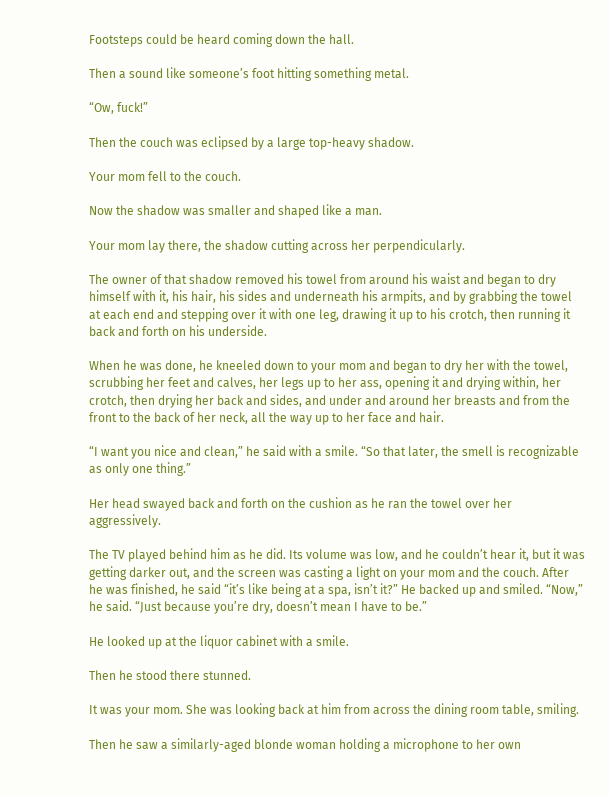Footsteps could be heard coming down the hall.

Then a sound like someone’s foot hitting something metal.

“Ow, fuck!”

Then the couch was eclipsed by a large top-heavy shadow.

Your mom fell to the couch.

Now the shadow was smaller and shaped like a man.

Your mom lay there, the shadow cutting across her perpendicularly.

The owner of that shadow removed his towel from around his waist and began to dry himself with it, his hair, his sides and underneath his armpits, and by grabbing the towel at each end and stepping over it with one leg, drawing it up to his crotch, then running it back and forth on his underside.

When he was done, he kneeled down to your mom and began to dry her with the towel, scrubbing her feet and calves, her legs up to her ass, opening it and drying within, her crotch, then drying her back and sides, and under and around her breasts and from the front to the back of her neck, all the way up to her face and hair.

“I want you nice and clean,” he said with a smile. “So that later, the smell is recognizable as only one thing.”

Her head swayed back and forth on the cushion as he ran the towel over her aggressively.

The TV played behind him as he did. Its volume was low, and he couldn’t hear it, but it was getting darker out, and the screen was casting a light on your mom and the couch. After he was finished, he said “it’s like being at a spa, isn’t it?” He backed up and smiled. “Now,” he said. “Just because you’re dry, doesn’t mean I have to be.”

He looked up at the liquor cabinet with a smile.

Then he stood there stunned.

It was your mom. She was looking back at him from across the dining room table, smiling.

Then he saw a similarly-aged blonde woman holding a microphone to her own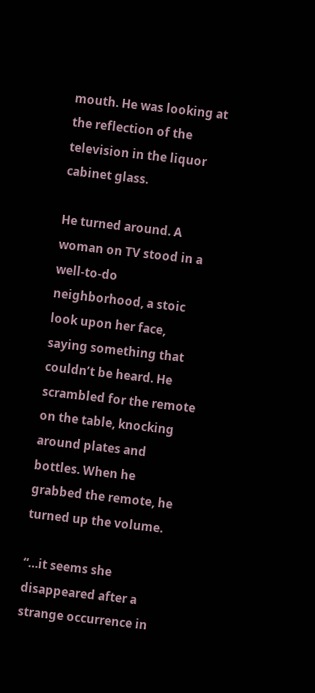mouth. He was looking at the reflection of the television in the liquor cabinet glass.

He turned around. A woman on TV stood in a well-to-do neighborhood, a stoic look upon her face, saying something that couldn’t be heard. He scrambled for the remote on the table, knocking around plates and bottles. When he grabbed the remote, he turned up the volume.

“…it seems she disappeared after a strange occurrence in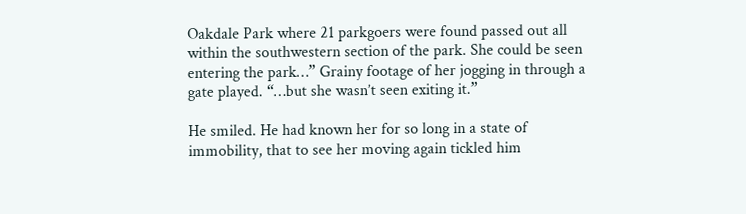Oakdale Park where 21 parkgoers were found passed out all within the southwestern section of the park. She could be seen entering the park…” Grainy footage of her jogging in through a gate played. “…but she wasn’t seen exiting it.”

He smiled. He had known her for so long in a state of immobility, that to see her moving again tickled him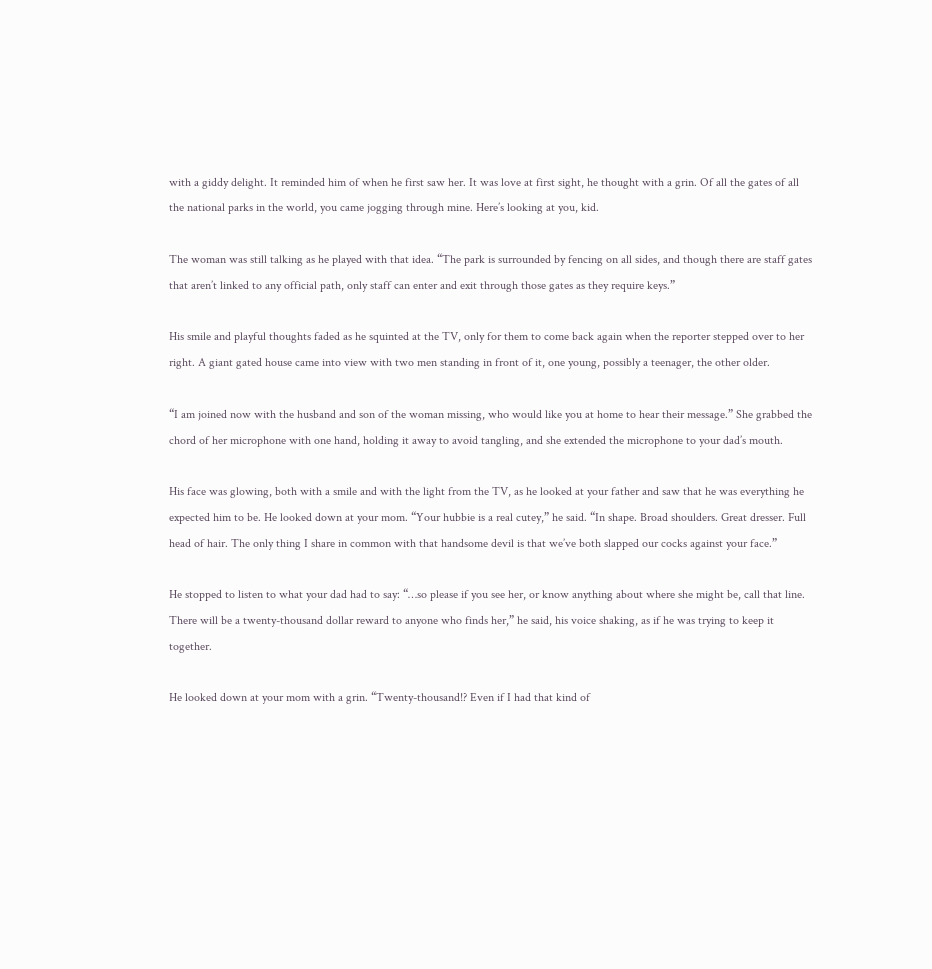with a giddy delight. It reminded him of when he first saw her. It was love at first sight, he thought with a grin. Of all the gates of all the national parks in the world, you came jogging through mine. Here’s looking at you, kid.

The woman was still talking as he played with that idea. “The park is surrounded by fencing on all sides, and though there are staff gates that aren’t linked to any official path, only staff can enter and exit through those gates as they require keys.”

His smile and playful thoughts faded as he squinted at the TV, only for them to come back again when the reporter stepped over to her right. A giant gated house came into view with two men standing in front of it, one young, possibly a teenager, the other older.

“I am joined now with the husband and son of the woman missing, who would like you at home to hear their message.” She grabbed the chord of her microphone with one hand, holding it away to avoid tangling, and she extended the microphone to your dad’s mouth.

His face was glowing, both with a smile and with the light from the TV, as he looked at your father and saw that he was everything he expected him to be. He looked down at your mom. “Your hubbie is a real cutey,” he said. “In shape. Broad shoulders. Great dresser. Full head of hair. The only thing I share in common with that handsome devil is that we’ve both slapped our cocks against your face.”

He stopped to listen to what your dad had to say: “…so please if you see her, or know anything about where she might be, call that line. There will be a twenty-thousand dollar reward to anyone who finds her,” he said, his voice shaking, as if he was trying to keep it together.

He looked down at your mom with a grin. “Twenty-thousand!? Even if I had that kind of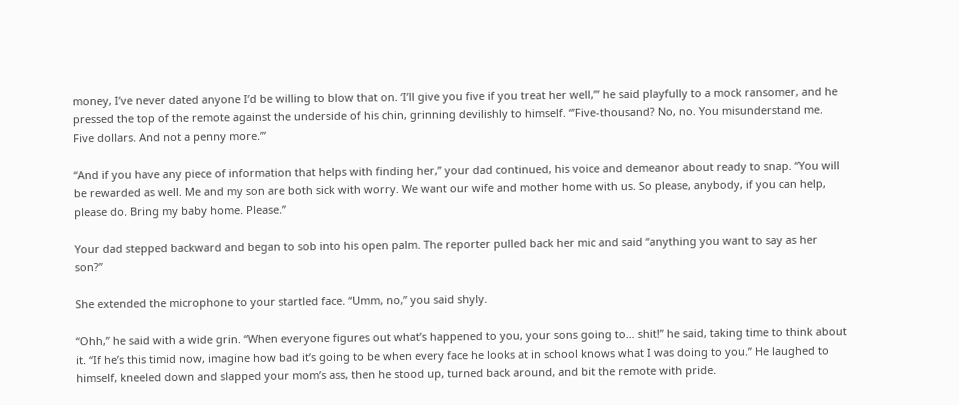money, I’ve never dated anyone I’d be willing to blow that on. ‘I’ll give you five if you treat her well,’” he said playfully to a mock ransomer, and he pressed the top of the remote against the underside of his chin, grinning devilishly to himself. “’Five-thousand? No, no. You misunderstand me. Five dollars. And not a penny more.’”

“And if you have any piece of information that helps with finding her,” your dad continued, his voice and demeanor about ready to snap. “You will be rewarded as well. Me and my son are both sick with worry. We want our wife and mother home with us. So please, anybody, if you can help, please do. Bring my baby home. Please.”

Your dad stepped backward and began to sob into his open palm. The reporter pulled back her mic and said “anything you want to say as her son?”

She extended the microphone to your startled face. “Umm, no,” you said shyly.

“Ohh,” he said with a wide grin. “When everyone figures out what’s happened to you, your sons going to… shit!” he said, taking time to think about it. “If he’s this timid now, imagine how bad it’s going to be when every face he looks at in school knows what I was doing to you.” He laughed to himself, kneeled down and slapped your mom’s ass, then he stood up, turned back around, and bit the remote with pride.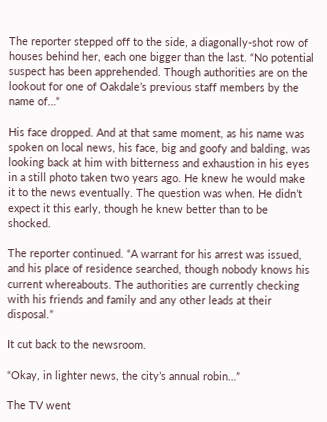The reporter stepped off to the side, a diagonally-shot row of houses behind her, each one bigger than the last. “No potential suspect has been apprehended. Though authorities are on the lookout for one of Oakdale’s previous staff members by the name of…”

His face dropped. And at that same moment, as his name was spoken on local news, his face, big and goofy and balding, was looking back at him with bitterness and exhaustion in his eyes in a still photo taken two years ago. He knew he would make it to the news eventually. The question was when. He didn’t expect it this early, though he knew better than to be shocked.

The reporter continued. “A warrant for his arrest was issued, and his place of residence searched, though nobody knows his current whereabouts. The authorities are currently checking with his friends and family and any other leads at their disposal.”

It cut back to the newsroom.

“Okay, in lighter news, the city’s annual robin…”

The TV went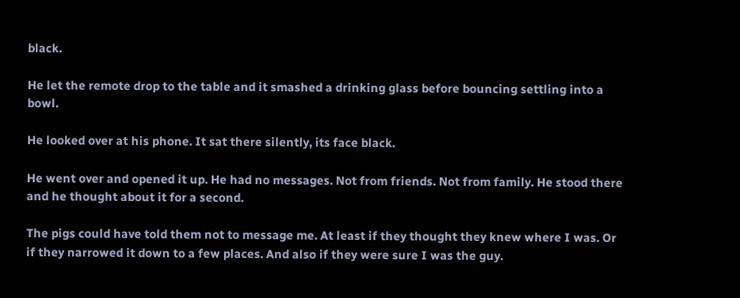black.

He let the remote drop to the table and it smashed a drinking glass before bouncing settling into a bowl.

He looked over at his phone. It sat there silently, its face black.

He went over and opened it up. He had no messages. Not from friends. Not from family. He stood there and he thought about it for a second.

The pigs could have told them not to message me. At least if they thought they knew where I was. Or if they narrowed it down to a few places. And also if they were sure I was the guy.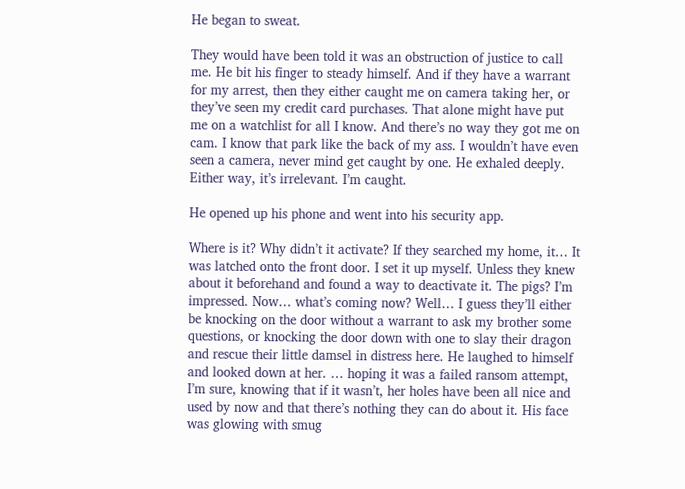He began to sweat.

They would have been told it was an obstruction of justice to call me. He bit his finger to steady himself. And if they have a warrant for my arrest, then they either caught me on camera taking her, or they’ve seen my credit card purchases. That alone might have put me on a watchlist for all I know. And there’s no way they got me on cam. I know that park like the back of my ass. I wouldn’t have even seen a camera, never mind get caught by one. He exhaled deeply. Either way, it’s irrelevant. I’m caught.

He opened up his phone and went into his security app.

Where is it? Why didn’t it activate? If they searched my home, it… It was latched onto the front door. I set it up myself. Unless they knew about it beforehand and found a way to deactivate it. The pigs? I’m impressed. Now… what’s coming now? Well… I guess they’ll either be knocking on the door without a warrant to ask my brother some questions, or knocking the door down with one to slay their dragon and rescue their little damsel in distress here. He laughed to himself and looked down at her. … hoping it was a failed ransom attempt, I’m sure, knowing that if it wasn’t, her holes have been all nice and used by now and that there’s nothing they can do about it. His face was glowing with smug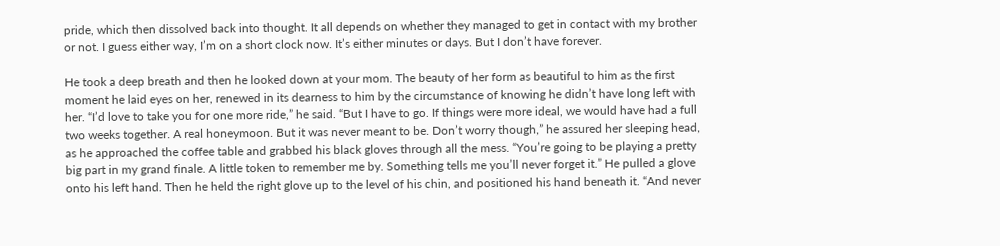pride, which then dissolved back into thought. It all depends on whether they managed to get in contact with my brother or not. I guess either way, I’m on a short clock now. It’s either minutes or days. But I don’t have forever.

He took a deep breath and then he looked down at your mom. The beauty of her form as beautiful to him as the first moment he laid eyes on her, renewed in its dearness to him by the circumstance of knowing he didn’t have long left with her. “I’d love to take you for one more ride,” he said. “But I have to go. If things were more ideal, we would have had a full two weeks together. A real honeymoon. But it was never meant to be. Don’t worry though,” he assured her sleeping head, as he approached the coffee table and grabbed his black gloves through all the mess. “You’re going to be playing a pretty big part in my grand finale. A little token to remember me by. Something tells me you’ll never forget it.” He pulled a glove onto his left hand. Then he held the right glove up to the level of his chin, and positioned his hand beneath it. “And never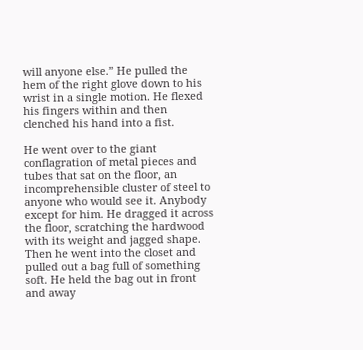will anyone else.” He pulled the hem of the right glove down to his wrist in a single motion. He flexed his fingers within and then clenched his hand into a fist.

He went over to the giant conflagration of metal pieces and tubes that sat on the floor, an incomprehensible cluster of steel to anyone who would see it. Anybody except for him. He dragged it across the floor, scratching the hardwood with its weight and jagged shape. Then he went into the closet and pulled out a bag full of something soft. He held the bag out in front and away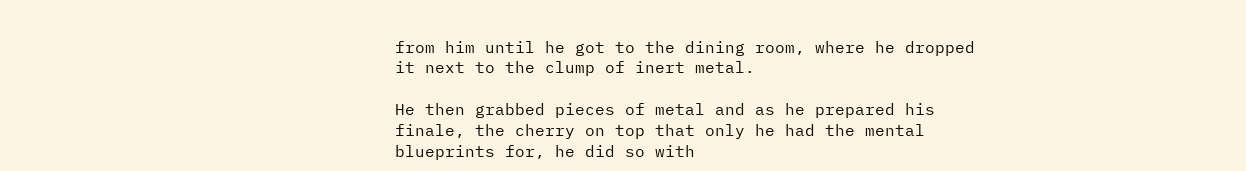from him until he got to the dining room, where he dropped it next to the clump of inert metal.

He then grabbed pieces of metal and as he prepared his finale, the cherry on top that only he had the mental blueprints for, he did so with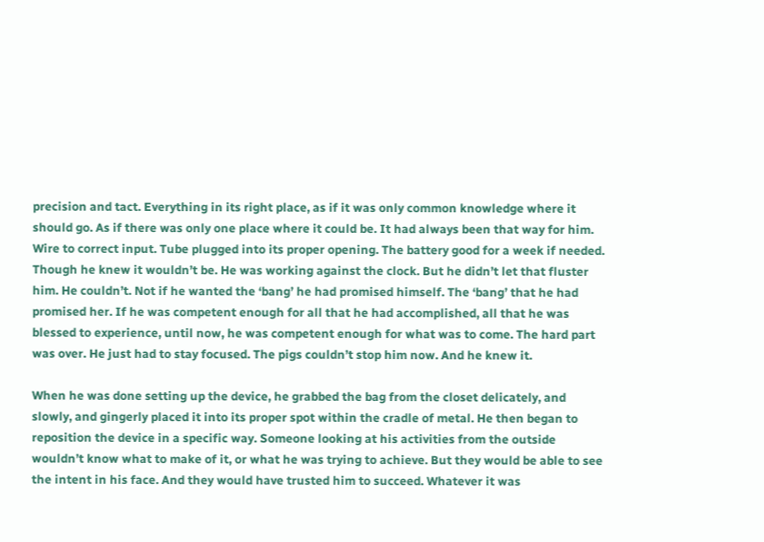precision and tact. Everything in its right place, as if it was only common knowledge where it should go. As if there was only one place where it could be. It had always been that way for him. Wire to correct input. Tube plugged into its proper opening. The battery good for a week if needed. Though he knew it wouldn’t be. He was working against the clock. But he didn’t let that fluster him. He couldn’t. Not if he wanted the ‘bang’ he had promised himself. The ‘bang’ that he had promised her. If he was competent enough for all that he had accomplished, all that he was blessed to experience, until now, he was competent enough for what was to come. The hard part was over. He just had to stay focused. The pigs couldn’t stop him now. And he knew it.

When he was done setting up the device, he grabbed the bag from the closet delicately, and slowly, and gingerly placed it into its proper spot within the cradle of metal. He then began to reposition the device in a specific way. Someone looking at his activities from the outside wouldn’t know what to make of it, or what he was trying to achieve. But they would be able to see the intent in his face. And they would have trusted him to succeed. Whatever it was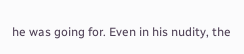he was going for. Even in his nudity, the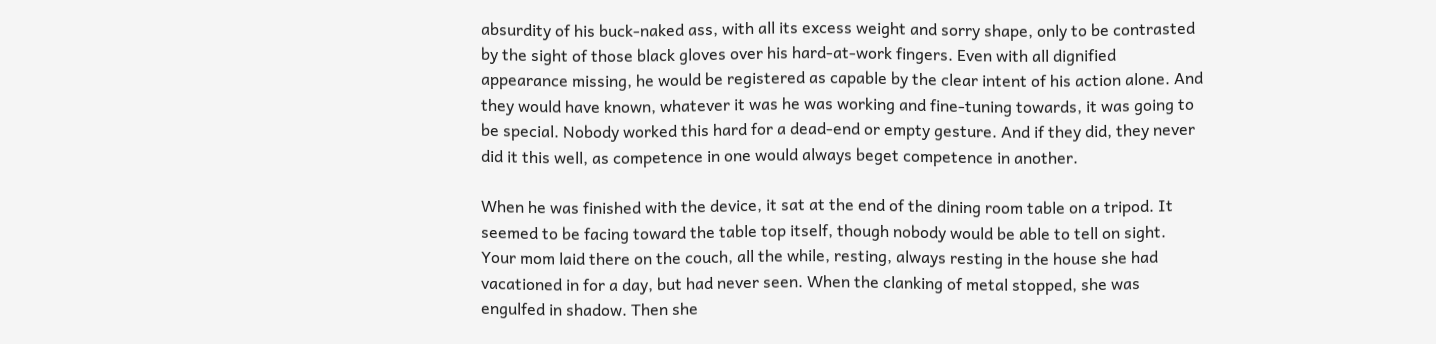absurdity of his buck-naked ass, with all its excess weight and sorry shape, only to be contrasted by the sight of those black gloves over his hard-at-work fingers. Even with all dignified appearance missing, he would be registered as capable by the clear intent of his action alone. And they would have known, whatever it was he was working and fine-tuning towards, it was going to be special. Nobody worked this hard for a dead-end or empty gesture. And if they did, they never did it this well, as competence in one would always beget competence in another.

When he was finished with the device, it sat at the end of the dining room table on a tripod. It seemed to be facing toward the table top itself, though nobody would be able to tell on sight. Your mom laid there on the couch, all the while, resting, always resting in the house she had vacationed in for a day, but had never seen. When the clanking of metal stopped, she was engulfed in shadow. Then she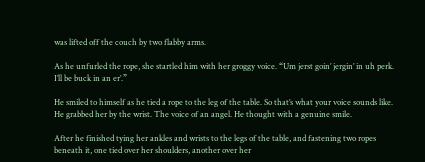was lifted off the couch by two flabby arms.

As he unfurled the rope, she startled him with her groggy voice. “Um jerst goin’ jergin’ in uh perk. I’ll be buck in an er’.”

He smiled to himself as he tied a rope to the leg of the table. So that’s what your voice sounds like. He grabbed her by the wrist. The voice of an angel. He thought with a genuine smile.

After he finished tying her ankles and wrists to the legs of the table, and fastening two ropes beneath it, one tied over her shoulders, another over her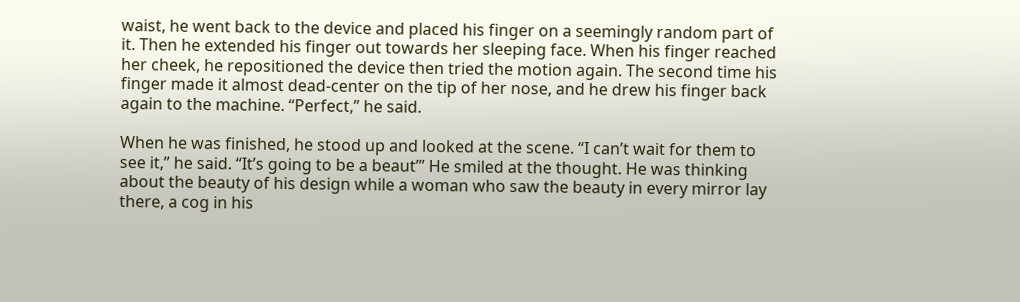waist, he went back to the device and placed his finger on a seemingly random part of it. Then he extended his finger out towards her sleeping face. When his finger reached her cheek, he repositioned the device then tried the motion again. The second time his finger made it almost dead-center on the tip of her nose, and he drew his finger back again to the machine. “Perfect,” he said.

When he was finished, he stood up and looked at the scene. “I can’t wait for them to see it,” he said. “It’s going to be a beaut’” He smiled at the thought. He was thinking about the beauty of his design while a woman who saw the beauty in every mirror lay there, a cog in his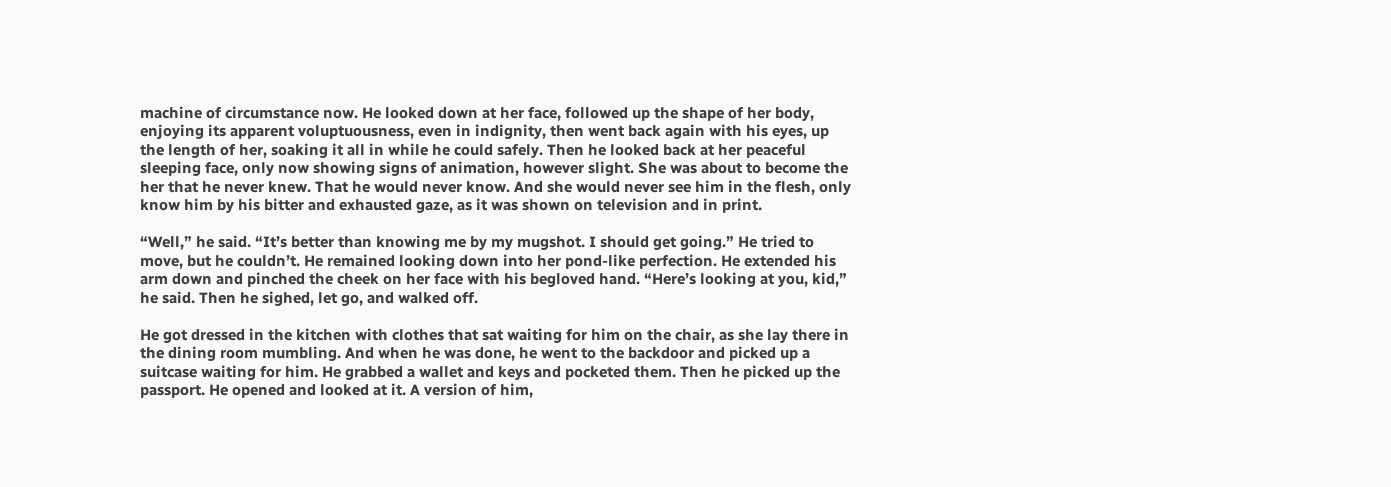machine of circumstance now. He looked down at her face, followed up the shape of her body, enjoying its apparent voluptuousness, even in indignity, then went back again with his eyes, up the length of her, soaking it all in while he could safely. Then he looked back at her peaceful sleeping face, only now showing signs of animation, however slight. She was about to become the her that he never knew. That he would never know. And she would never see him in the flesh, only know him by his bitter and exhausted gaze, as it was shown on television and in print.

“Well,” he said. “It’s better than knowing me by my mugshot. I should get going.” He tried to move, but he couldn’t. He remained looking down into her pond-like perfection. He extended his arm down and pinched the cheek on her face with his begloved hand. “Here’s looking at you, kid,” he said. Then he sighed, let go, and walked off.

He got dressed in the kitchen with clothes that sat waiting for him on the chair, as she lay there in the dining room mumbling. And when he was done, he went to the backdoor and picked up a suitcase waiting for him. He grabbed a wallet and keys and pocketed them. Then he picked up the passport. He opened and looked at it. A version of him,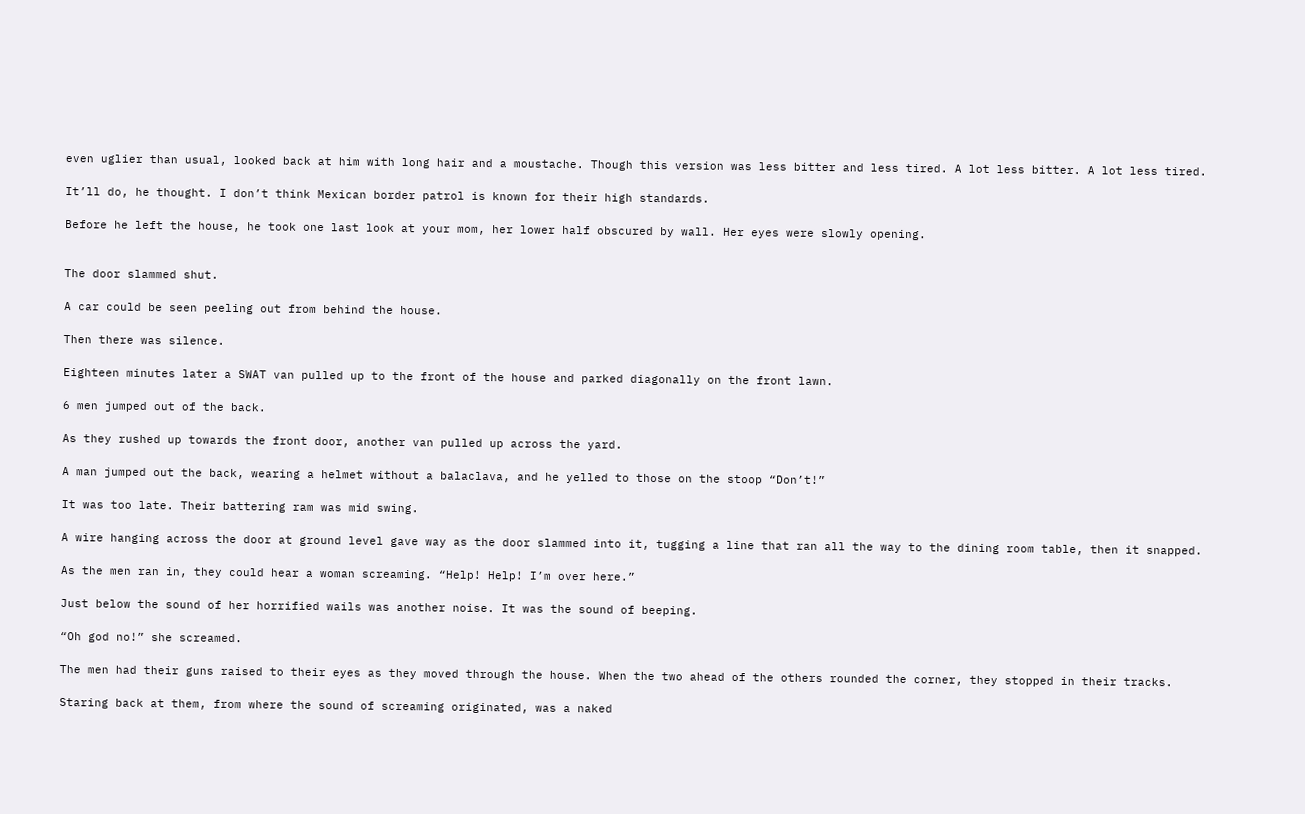even uglier than usual, looked back at him with long hair and a moustache. Though this version was less bitter and less tired. A lot less bitter. A lot less tired.

It’ll do, he thought. I don’t think Mexican border patrol is known for their high standards.

Before he left the house, he took one last look at your mom, her lower half obscured by wall. Her eyes were slowly opening.


The door slammed shut.

A car could be seen peeling out from behind the house.

Then there was silence.

Eighteen minutes later a SWAT van pulled up to the front of the house and parked diagonally on the front lawn.

6 men jumped out of the back.

As they rushed up towards the front door, another van pulled up across the yard.

A man jumped out the back, wearing a helmet without a balaclava, and he yelled to those on the stoop “Don’t!”

It was too late. Their battering ram was mid swing.

A wire hanging across the door at ground level gave way as the door slammed into it, tugging a line that ran all the way to the dining room table, then it snapped.

As the men ran in, they could hear a woman screaming. “Help! Help! I’m over here.”

Just below the sound of her horrified wails was another noise. It was the sound of beeping.

“Oh god no!” she screamed.

The men had their guns raised to their eyes as they moved through the house. When the two ahead of the others rounded the corner, they stopped in their tracks.

Staring back at them, from where the sound of screaming originated, was a naked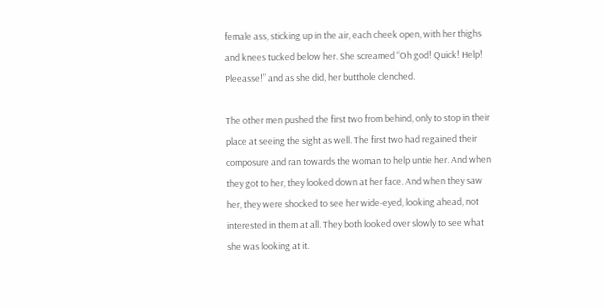female ass, sticking up in the air, each cheek open, with her thighs and knees tucked below her. She screamed “Oh god! Quick! Help! Pleeasse!” and as she did, her butthole clenched.

The other men pushed the first two from behind, only to stop in their place at seeing the sight as well. The first two had regained their composure and ran towards the woman to help untie her. And when they got to her, they looked down at her face. And when they saw her, they were shocked to see her wide-eyed, looking ahead, not interested in them at all. They both looked over slowly to see what she was looking at it.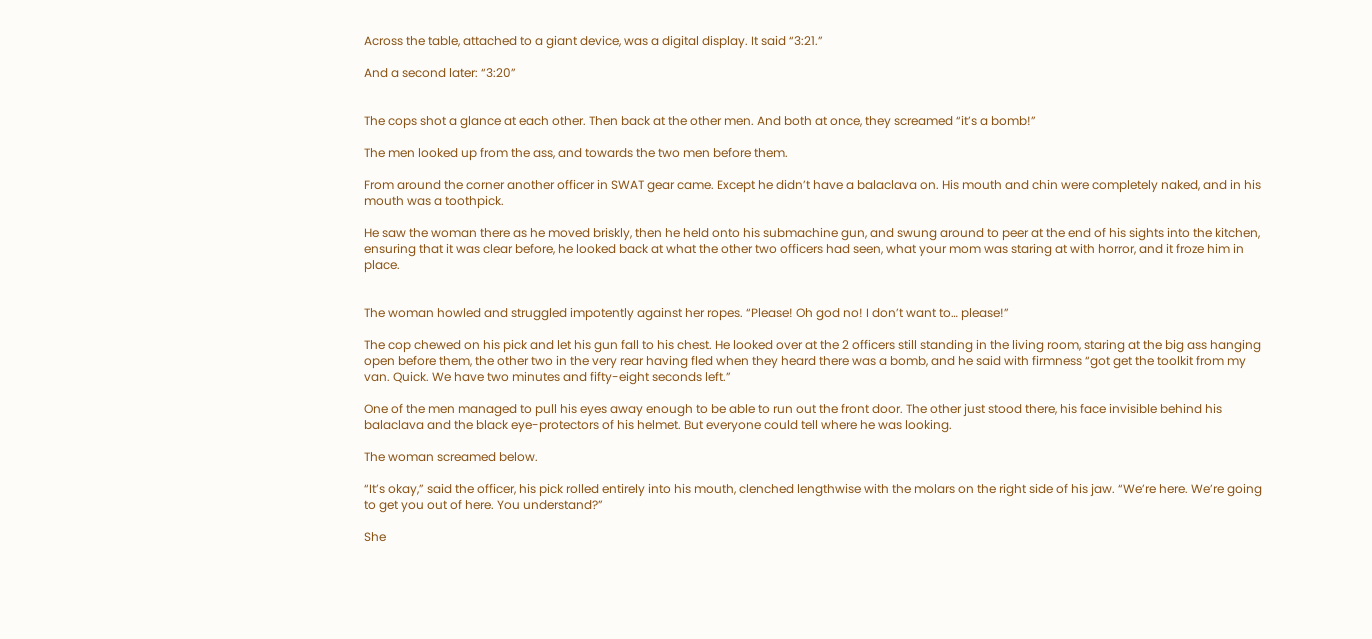Across the table, attached to a giant device, was a digital display. It said “3:21.”

And a second later: “3:20”


The cops shot a glance at each other. Then back at the other men. And both at once, they screamed “it’s a bomb!”

The men looked up from the ass, and towards the two men before them.

From around the corner another officer in SWAT gear came. Except he didn’t have a balaclava on. His mouth and chin were completely naked, and in his mouth was a toothpick.

He saw the woman there as he moved briskly, then he held onto his submachine gun, and swung around to peer at the end of his sights into the kitchen, ensuring that it was clear before, he looked back at what the other two officers had seen, what your mom was staring at with horror, and it froze him in place.


The woman howled and struggled impotently against her ropes. “Please! Oh god no! I don’t want to… please!”

The cop chewed on his pick and let his gun fall to his chest. He looked over at the 2 officers still standing in the living room, staring at the big ass hanging open before them, the other two in the very rear having fled when they heard there was a bomb, and he said with firmness “got get the toolkit from my van. Quick. We have two minutes and fifty-eight seconds left.”

One of the men managed to pull his eyes away enough to be able to run out the front door. The other just stood there, his face invisible behind his balaclava and the black eye-protectors of his helmet. But everyone could tell where he was looking.

The woman screamed below.

“It’s okay,” said the officer, his pick rolled entirely into his mouth, clenched lengthwise with the molars on the right side of his jaw. “We’re here. We’re going to get you out of here. You understand?”

She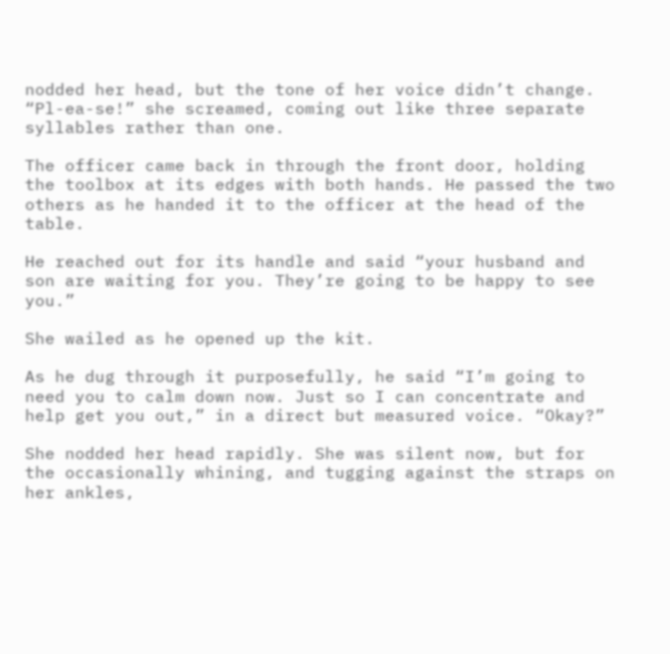nodded her head, but the tone of her voice didn’t change. “Pl-ea-se!” she screamed, coming out like three separate syllables rather than one.

The officer came back in through the front door, holding the toolbox at its edges with both hands. He passed the two others as he handed it to the officer at the head of the table.

He reached out for its handle and said “your husband and son are waiting for you. They’re going to be happy to see you.”

She wailed as he opened up the kit.

As he dug through it purposefully, he said “I’m going to need you to calm down now. Just so I can concentrate and help get you out,” in a direct but measured voice. “Okay?”

She nodded her head rapidly. She was silent now, but for the occasionally whining, and tugging against the straps on her ankles,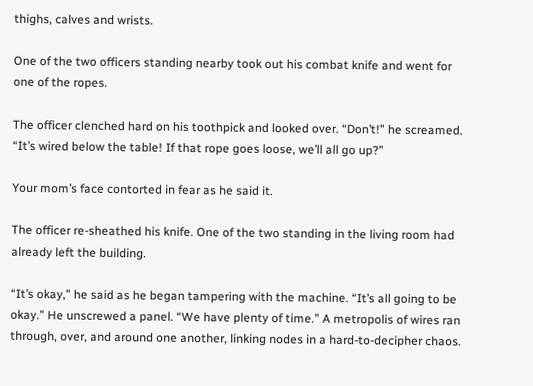thighs, calves and wrists.

One of the two officers standing nearby took out his combat knife and went for one of the ropes.

The officer clenched hard on his toothpick and looked over. “Don’t!” he screamed. “It’s wired below the table! If that rope goes loose, we’ll all go up?”

Your mom’s face contorted in fear as he said it.

The officer re-sheathed his knife. One of the two standing in the living room had already left the building.

“It’s okay,” he said as he began tampering with the machine. “It’s all going to be okay.” He unscrewed a panel. “We have plenty of time.” A metropolis of wires ran through, over, and around one another, linking nodes in a hard-to-decipher chaos.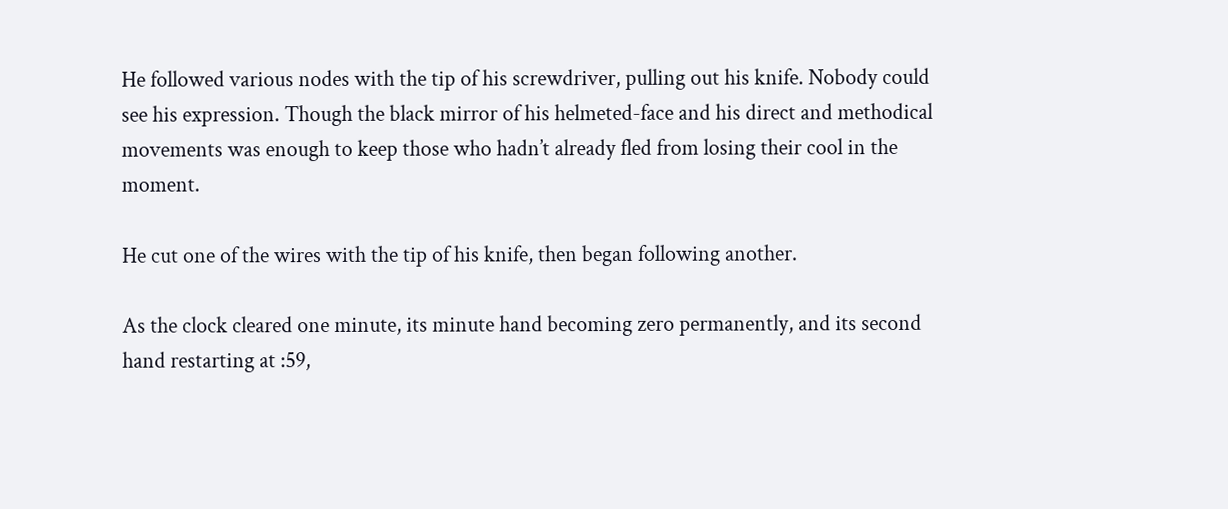He followed various nodes with the tip of his screwdriver, pulling out his knife. Nobody could see his expression. Though the black mirror of his helmeted-face and his direct and methodical movements was enough to keep those who hadn’t already fled from losing their cool in the moment.

He cut one of the wires with the tip of his knife, then began following another.

As the clock cleared one minute, its minute hand becoming zero permanently, and its second hand restarting at :59,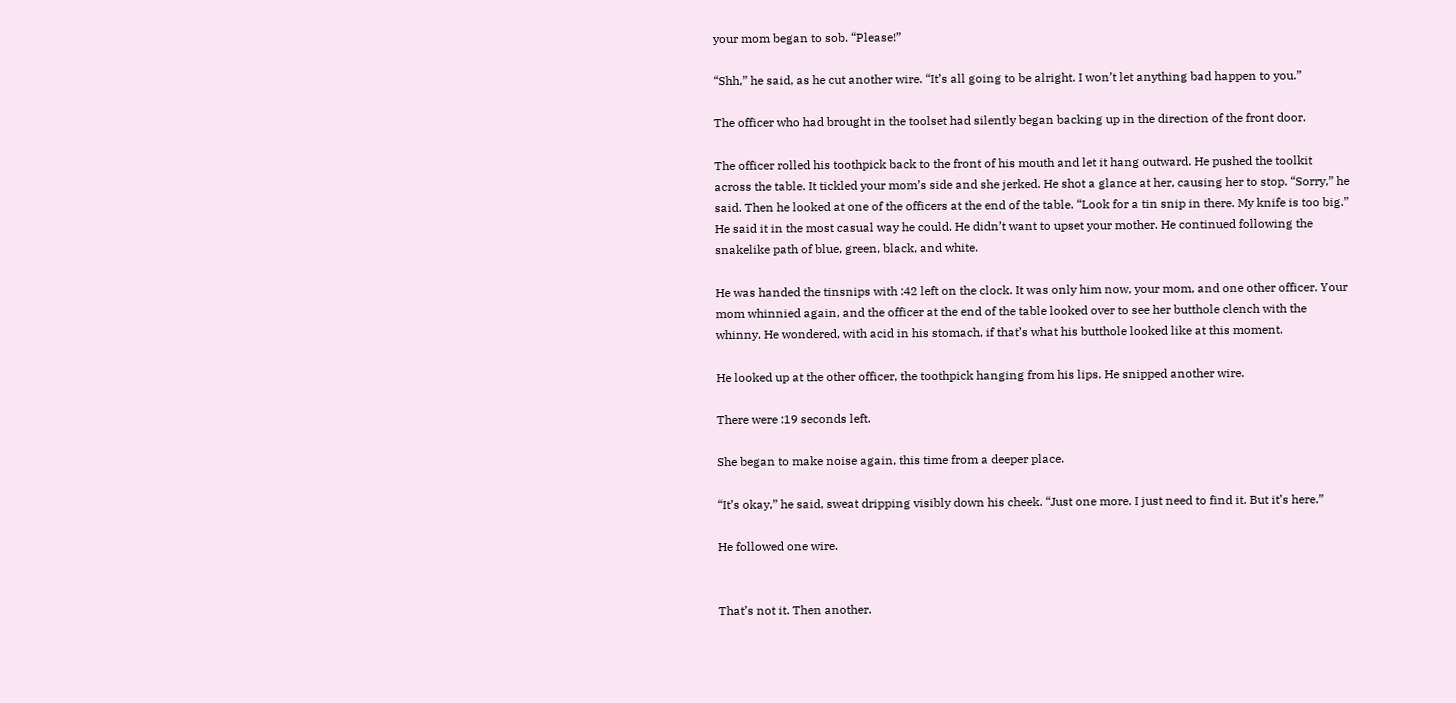your mom began to sob. “Please!”

“Shh,” he said, as he cut another wire. “It’s all going to be alright. I won’t let anything bad happen to you.”

The officer who had brought in the toolset had silently began backing up in the direction of the front door.

The officer rolled his toothpick back to the front of his mouth and let it hang outward. He pushed the toolkit across the table. It tickled your mom’s side and she jerked. He shot a glance at her, causing her to stop. “Sorry,” he said. Then he looked at one of the officers at the end of the table. “Look for a tin snip in there. My knife is too big.” He said it in the most casual way he could. He didn’t want to upset your mother. He continued following the snakelike path of blue, green, black, and white.

He was handed the tinsnips with :42 left on the clock. It was only him now, your mom, and one other officer. Your mom whinnied again, and the officer at the end of the table looked over to see her butthole clench with the whinny. He wondered, with acid in his stomach, if that’s what his butthole looked like at this moment.

He looked up at the other officer, the toothpick hanging from his lips. He snipped another wire.

There were :19 seconds left.

She began to make noise again, this time from a deeper place.

“It’s okay,” he said, sweat dripping visibly down his cheek. “Just one more. I just need to find it. But it’s here.”

He followed one wire.


That’s not it. Then another.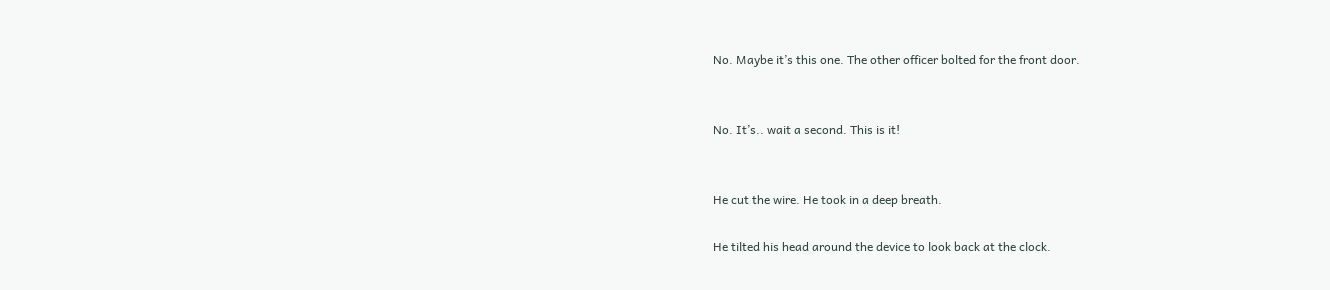No. Maybe it’s this one. The other officer bolted for the front door.


No. It’s.. wait a second. This is it!


He cut the wire. He took in a deep breath.

He tilted his head around the device to look back at the clock.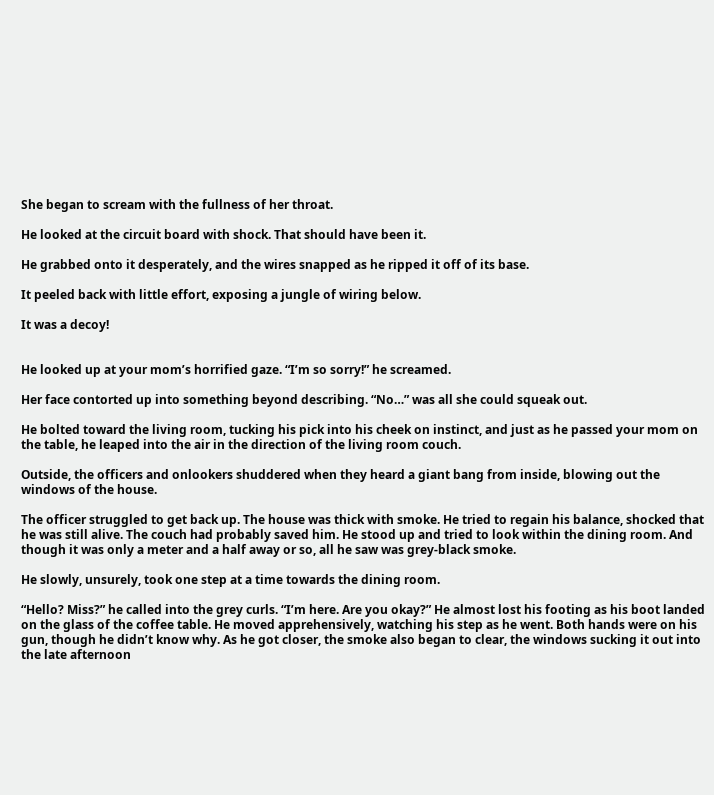She began to scream with the fullness of her throat.

He looked at the circuit board with shock. That should have been it.

He grabbed onto it desperately, and the wires snapped as he ripped it off of its base.

It peeled back with little effort, exposing a jungle of wiring below.

It was a decoy!


He looked up at your mom’s horrified gaze. “I’m so sorry!” he screamed.

Her face contorted up into something beyond describing. “No…” was all she could squeak out.

He bolted toward the living room, tucking his pick into his cheek on instinct, and just as he passed your mom on the table, he leaped into the air in the direction of the living room couch.

Outside, the officers and onlookers shuddered when they heard a giant bang from inside, blowing out the windows of the house.

The officer struggled to get back up. The house was thick with smoke. He tried to regain his balance, shocked that he was still alive. The couch had probably saved him. He stood up and tried to look within the dining room. And though it was only a meter and a half away or so, all he saw was grey-black smoke.

He slowly, unsurely, took one step at a time towards the dining room.

“Hello? Miss?” he called into the grey curls. “I’m here. Are you okay?” He almost lost his footing as his boot landed on the glass of the coffee table. He moved apprehensively, watching his step as he went. Both hands were on his gun, though he didn’t know why. As he got closer, the smoke also began to clear, the windows sucking it out into the late afternoon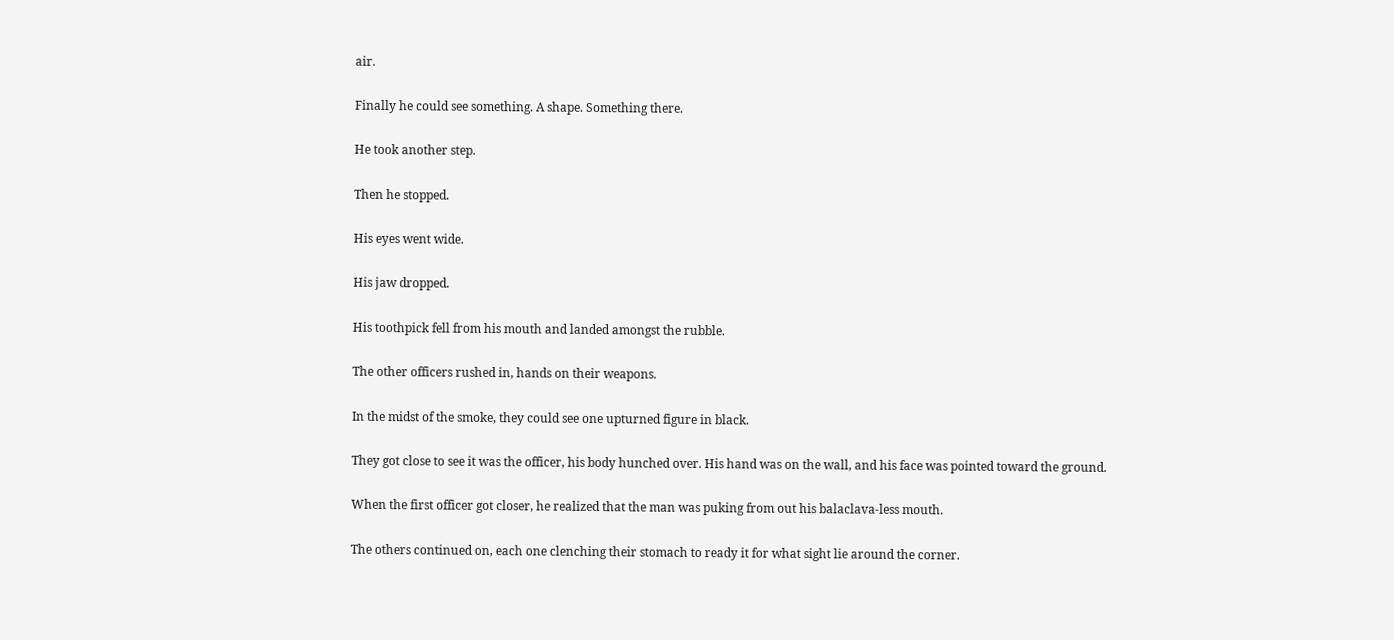air.

Finally he could see something. A shape. Something there.

He took another step.

Then he stopped.

His eyes went wide.

His jaw dropped.

His toothpick fell from his mouth and landed amongst the rubble.

The other officers rushed in, hands on their weapons.

In the midst of the smoke, they could see one upturned figure in black.

They got close to see it was the officer, his body hunched over. His hand was on the wall, and his face was pointed toward the ground.

When the first officer got closer, he realized that the man was puking from out his balaclava-less mouth.

The others continued on, each one clenching their stomach to ready it for what sight lie around the corner.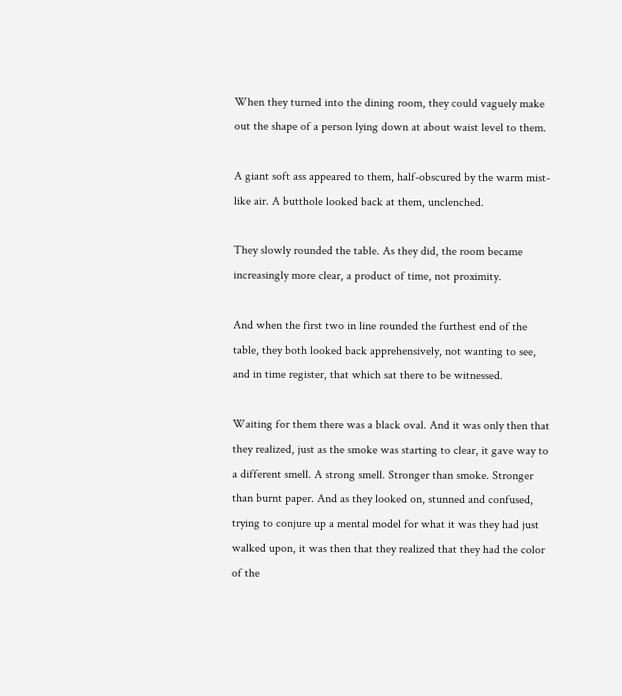When they turned into the dining room, they could vaguely make out the shape of a person lying down at about waist level to them.

A giant soft ass appeared to them, half-obscured by the warm mist-like air. A butthole looked back at them, unclenched.

They slowly rounded the table. As they did, the room became increasingly more clear, a product of time, not proximity.

And when the first two in line rounded the furthest end of the table, they both looked back apprehensively, not wanting to see, and in time register, that which sat there to be witnessed.

Waiting for them there was a black oval. And it was only then that they realized, just as the smoke was starting to clear, it gave way to a different smell. A strong smell. Stronger than smoke. Stronger than burnt paper. And as they looked on, stunned and confused, trying to conjure up a mental model for what it was they had just walked upon, it was then that they realized that they had the color of the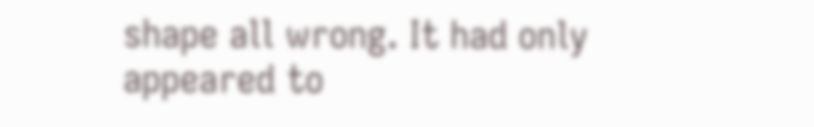shape all wrong. It had only appeared to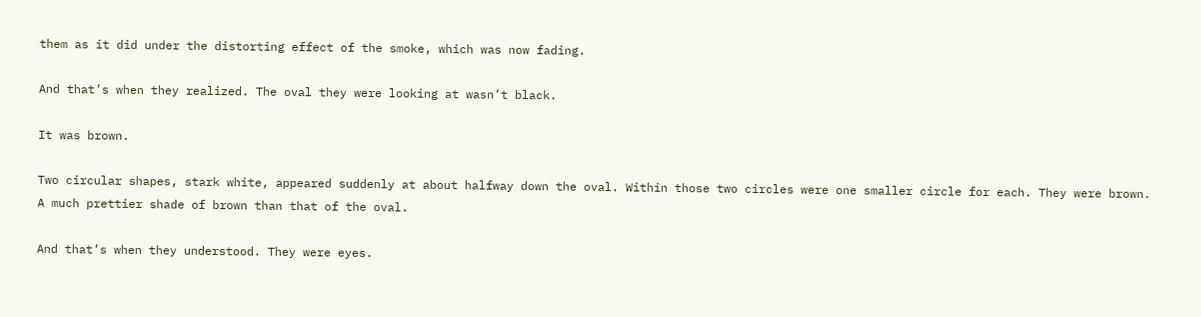them as it did under the distorting effect of the smoke, which was now fading.

And that’s when they realized. The oval they were looking at wasn’t black.

It was brown.

Two circular shapes, stark white, appeared suddenly at about halfway down the oval. Within those two circles were one smaller circle for each. They were brown. A much prettier shade of brown than that of the oval.

And that’s when they understood. They were eyes.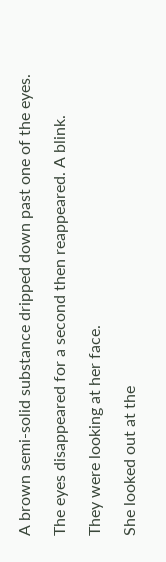A brown semi-solid substance dripped down past one of the eyes.

The eyes disappeared for a second then reappeared. A blink.

They were looking at her face.

She looked out at the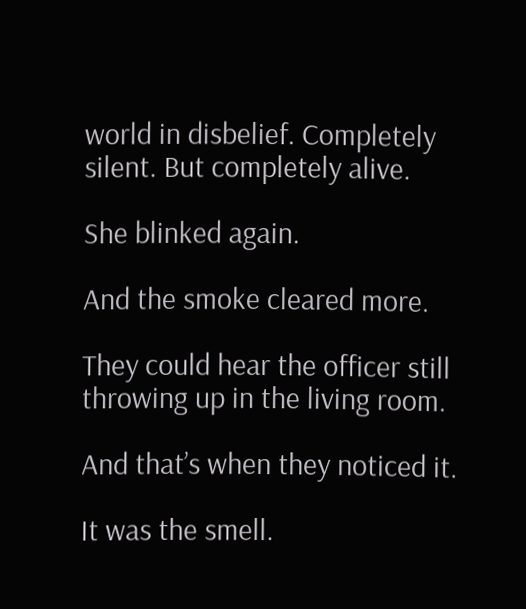world in disbelief. Completely silent. But completely alive.

She blinked again.

And the smoke cleared more.

They could hear the officer still throwing up in the living room.

And that’s when they noticed it.

It was the smell.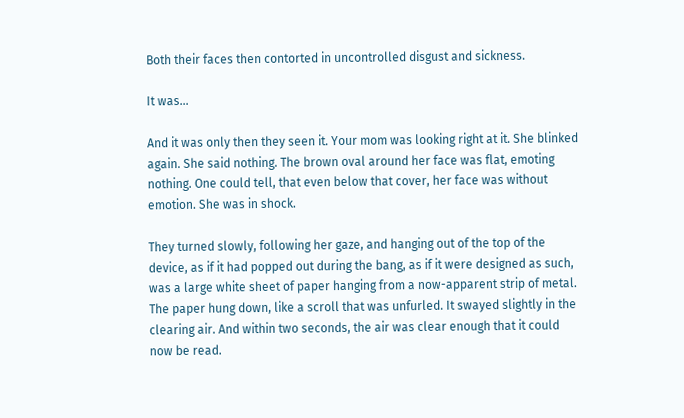Both their faces then contorted in uncontrolled disgust and sickness.

It was…

And it was only then they seen it. Your mom was looking right at it. She blinked again. She said nothing. The brown oval around her face was flat, emoting nothing. One could tell, that even below that cover, her face was without emotion. She was in shock.

They turned slowly, following her gaze, and hanging out of the top of the device, as if it had popped out during the bang, as if it were designed as such, was a large white sheet of paper hanging from a now-apparent strip of metal. The paper hung down, like a scroll that was unfurled. It swayed slightly in the clearing air. And within two seconds, the air was clear enough that it could now be read.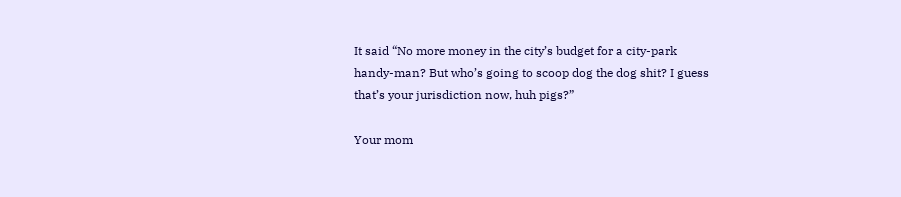It said “No more money in the city’s budget for a city-park handy-man? But who’s going to scoop dog the dog shit? I guess that’s your jurisdiction now, huh pigs?”

Your mom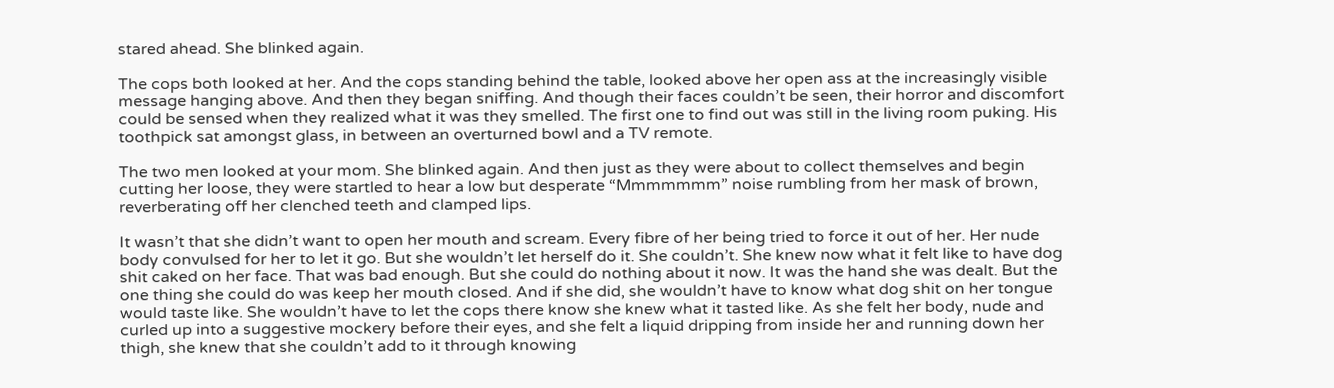stared ahead. She blinked again.

The cops both looked at her. And the cops standing behind the table, looked above her open ass at the increasingly visible message hanging above. And then they began sniffing. And though their faces couldn’t be seen, their horror and discomfort could be sensed when they realized what it was they smelled. The first one to find out was still in the living room puking. His toothpick sat amongst glass, in between an overturned bowl and a TV remote.

The two men looked at your mom. She blinked again. And then just as they were about to collect themselves and begin cutting her loose, they were startled to hear a low but desperate “Mmmmmmm” noise rumbling from her mask of brown, reverberating off her clenched teeth and clamped lips.

It wasn’t that she didn’t want to open her mouth and scream. Every fibre of her being tried to force it out of her. Her nude body convulsed for her to let it go. But she wouldn’t let herself do it. She couldn’t. She knew now what it felt like to have dog shit caked on her face. That was bad enough. But she could do nothing about it now. It was the hand she was dealt. But the one thing she could do was keep her mouth closed. And if she did, she wouldn’t have to know what dog shit on her tongue would taste like. She wouldn’t have to let the cops there know she knew what it tasted like. As she felt her body, nude and curled up into a suggestive mockery before their eyes, and she felt a liquid dripping from inside her and running down her thigh, she knew that she couldn’t add to it through knowing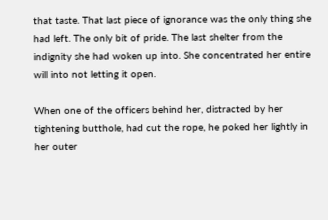that taste. That last piece of ignorance was the only thing she had left. The only bit of pride. The last shelter from the indignity she had woken up into. She concentrated her entire will into not letting it open.

When one of the officers behind her, distracted by her tightening butthole, had cut the rope, he poked her lightly in her outer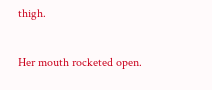thigh.

Her mouth rocketed open.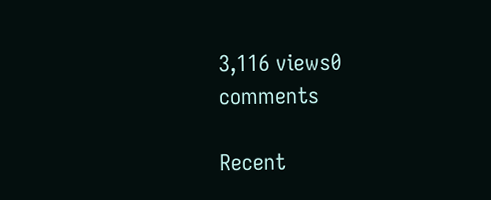3,116 views0 comments

Recent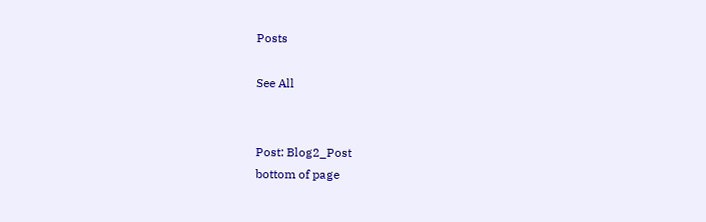Posts

See All


Post: Blog2_Post
bottom of page